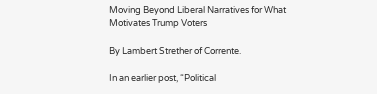Moving Beyond Liberal Narratives for What Motivates Trump Voters

By Lambert Strether of Corrente.

In an earlier post, “Political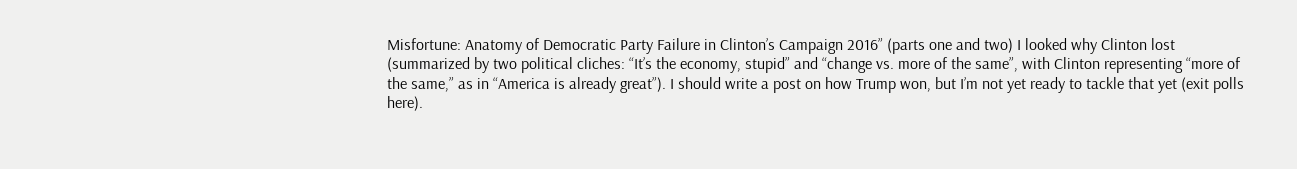Misfortune: Anatomy of Democratic Party Failure in Clinton’s Campaign 2016” (parts one and two) I looked why Clinton lost (summarized by two political cliches: “It’s the economy, stupid” and “change vs. more of the same”, with Clinton representing “more of the same,” as in “America is already great”). I should write a post on how Trump won, but I’m not yet ready to tackle that yet (exit polls here).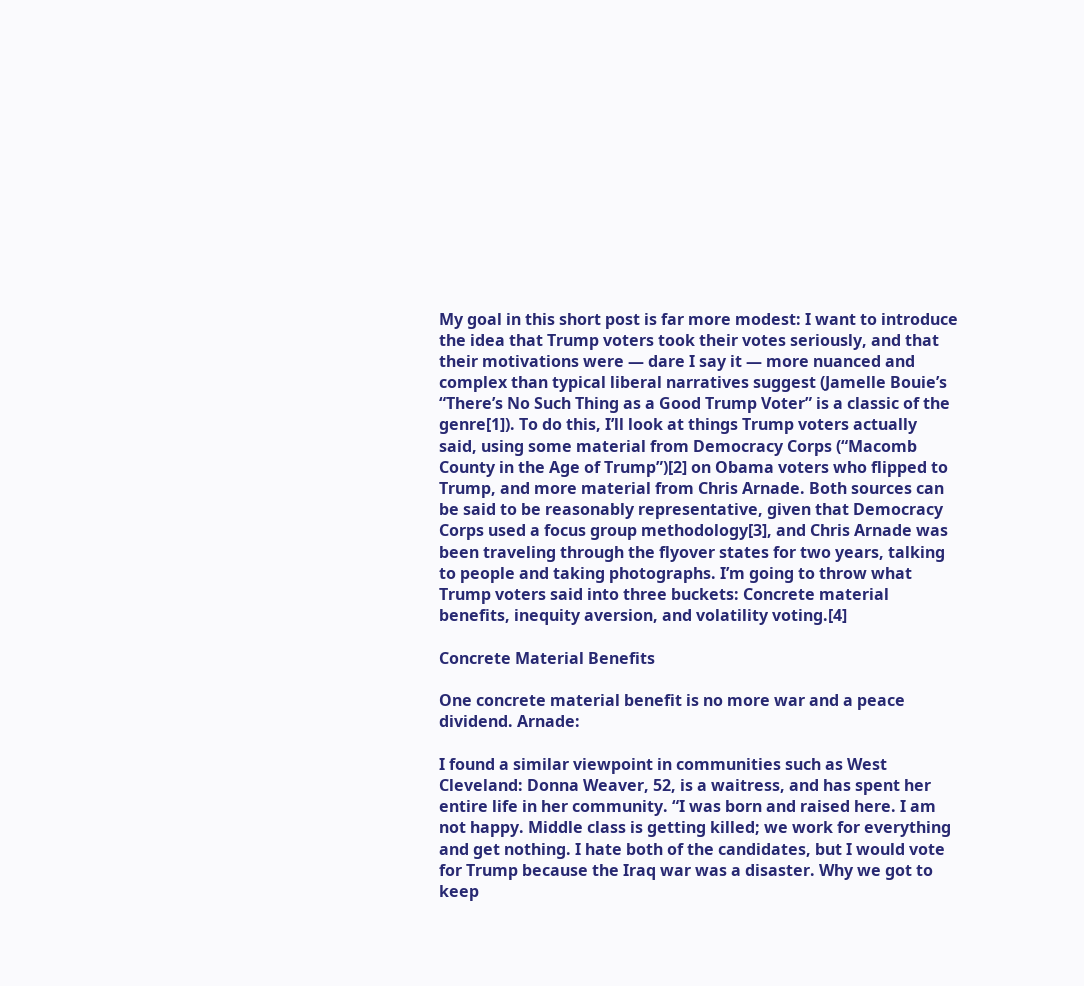My goal in this short post is far more modest: I want to introduce the idea that Trump voters took their votes seriously, and that their motivations were — dare I say it — more nuanced and complex than typical liberal narratives suggest (Jamelle Bouie’s “There’s No Such Thing as a Good Trump Voter” is a classic of the genre[1]). To do this, I’ll look at things Trump voters actually said, using some material from Democracy Corps (“Macomb County in the Age of Trump”)[2] on Obama voters who flipped to Trump, and more material from Chris Arnade. Both sources can be said to be reasonably representative, given that Democracy Corps used a focus group methodology[3], and Chris Arnade was been traveling through the flyover states for two years, talking to people and taking photographs. I’m going to throw what Trump voters said into three buckets: Concrete material benefits, inequity aversion, and volatility voting.[4]

Concrete Material Benefits

One concrete material benefit is no more war and a peace dividend. Arnade:

I found a similar viewpoint in communities such as West Cleveland: Donna Weaver, 52, is a waitress, and has spent her entire life in her community. “I was born and raised here. I am not happy. Middle class is getting killed; we work for everything and get nothing. I hate both of the candidates, but I would vote for Trump because the Iraq war was a disaster. Why we got to keep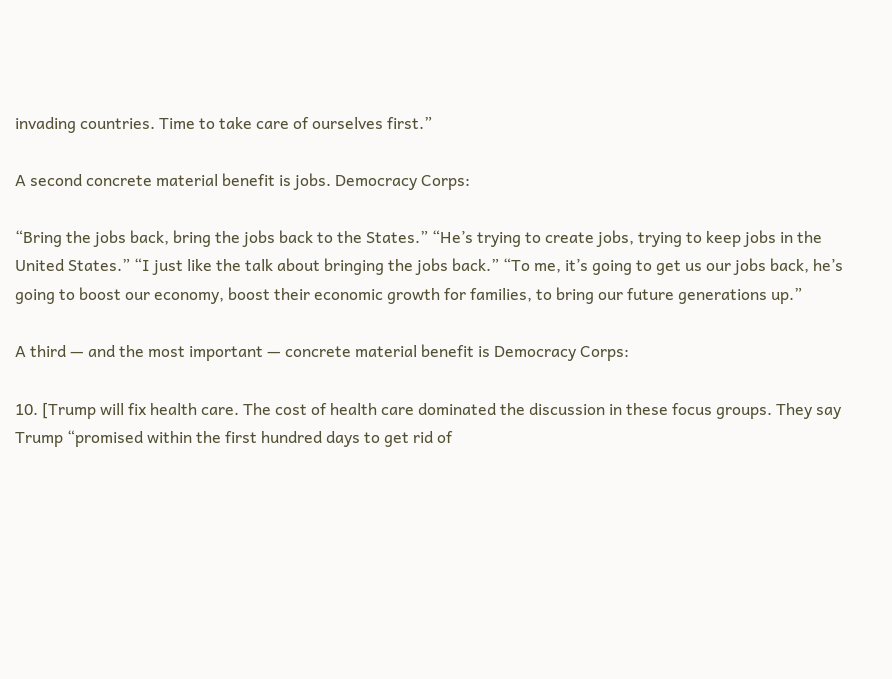invading countries. Time to take care of ourselves first.”

A second concrete material benefit is jobs. Democracy Corps:

“Bring the jobs back, bring the jobs back to the States.” “He’s trying to create jobs, trying to keep jobs in the United States.” “I just like the talk about bringing the jobs back.” “To me, it’s going to get us our jobs back, he’s going to boost our economy, boost their economic growth for families, to bring our future generations up.”

A third — and the most important — concrete material benefit is Democracy Corps:

10. [Trump will fix health care. The cost of health care dominated the discussion in these focus groups. They say Trump “promised within the first hundred days to get rid of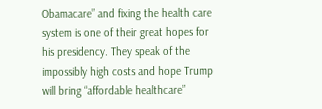Obamacare” and fixing the health care system is one of their great hopes for his presidency. They speak of the impossibly high costs and hope Trump will bring “affordable healthcare”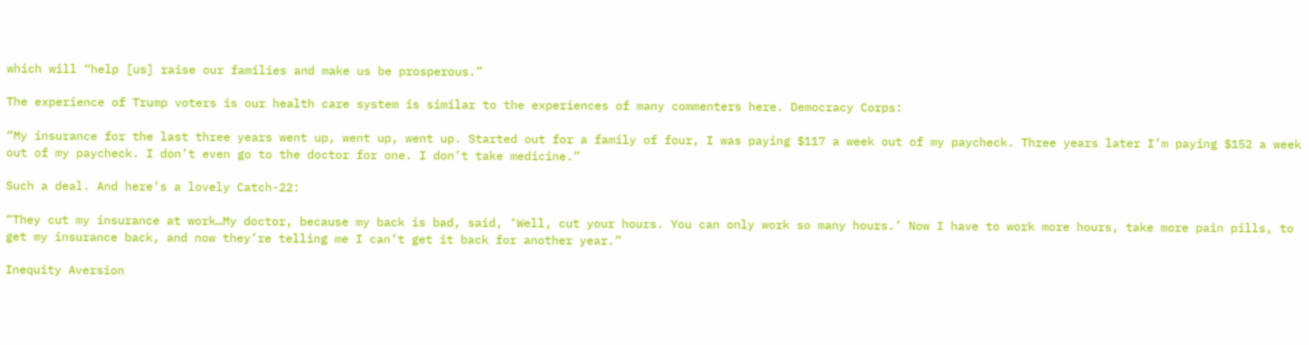which will “help [us] raise our families and make us be prosperous.”

The experience of Trump voters is our health care system is similar to the experiences of many commenters here. Democracy Corps:

“My insurance for the last three years went up, went up, went up. Started out for a family of four, I was paying $117 a week out of my paycheck. Three years later I’m paying $152 a week out of my paycheck. I don’t even go to the doctor for one. I don’t take medicine.”

Such a deal. And here’s a lovely Catch-22:

“They cut my insurance at work…My doctor, because my back is bad, said, ‘Well, cut your hours. You can only work so many hours.’ Now I have to work more hours, take more pain pills, to get my insurance back, and now they’re telling me I can’t get it back for another year.”

Inequity Aversion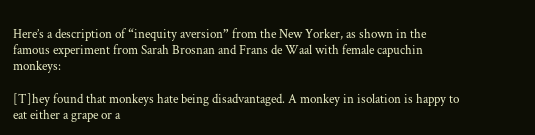Here’s a description of “inequity aversion” from the New Yorker, as shown in the famous experiment from Sarah Brosnan and Frans de Waal with female capuchin monkeys:

[T]hey found that monkeys hate being disadvantaged. A monkey in isolation is happy to eat either a grape or a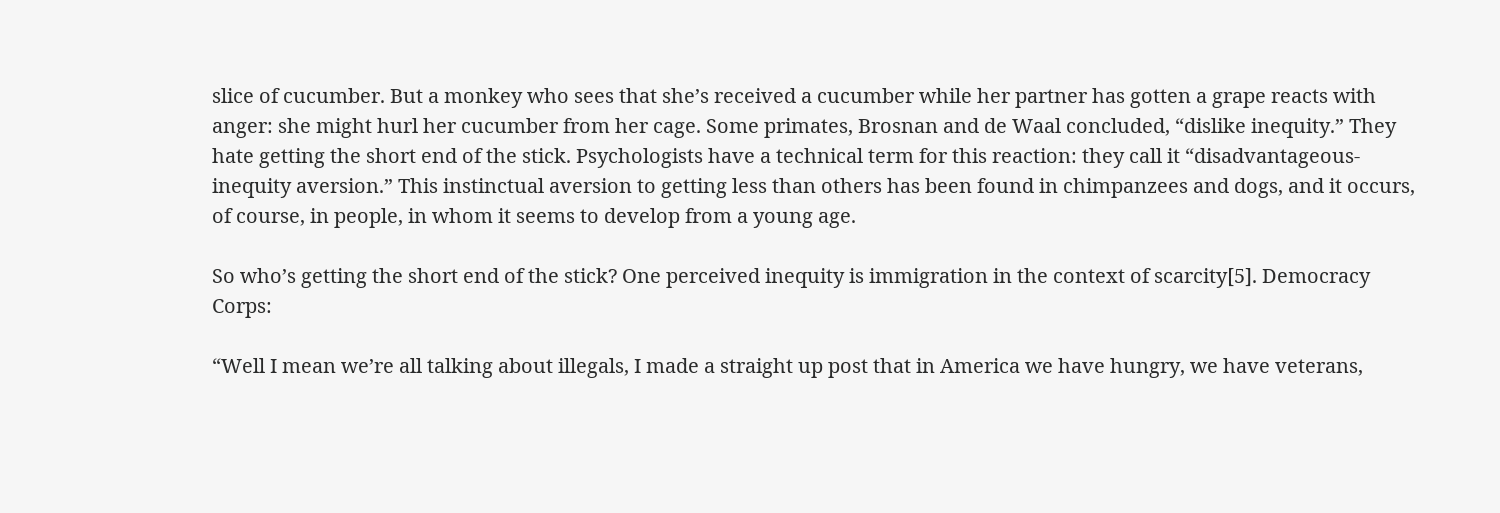slice of cucumber. But a monkey who sees that she’s received a cucumber while her partner has gotten a grape reacts with anger: she might hurl her cucumber from her cage. Some primates, Brosnan and de Waal concluded, “dislike inequity.” They hate getting the short end of the stick. Psychologists have a technical term for this reaction: they call it “disadvantageous-inequity aversion.” This instinctual aversion to getting less than others has been found in chimpanzees and dogs, and it occurs, of course, in people, in whom it seems to develop from a young age.

So who’s getting the short end of the stick? One perceived inequity is immigration in the context of scarcity[5]. Democracy Corps:

“Well I mean we’re all talking about illegals, I made a straight up post that in America we have hungry, we have veterans,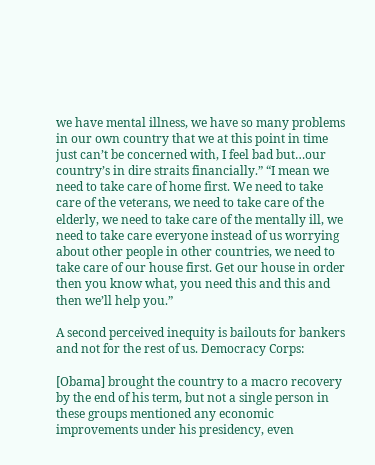we have mental illness, we have so many problems in our own country that we at this point in time just can’t be concerned with, I feel bad but…our country’s in dire straits financially.” “I mean we need to take care of home first. We need to take care of the veterans, we need to take care of the elderly, we need to take care of the mentally ill, we need to take care everyone instead of us worrying about other people in other countries, we need to take care of our house first. Get our house in order then you know what, you need this and this and then we’ll help you.”

A second perceived inequity is bailouts for bankers and not for the rest of us. Democracy Corps:

[Obama] brought the country to a macro recovery by the end of his term, but not a single person in these groups mentioned any economic improvements under his presidency, even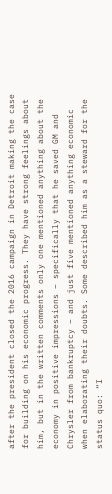after the president closed the 2016 campaign in Detroit making the case for building on his economic progress. They have strong feelings about him, but in the written comments only one mentioned anything about the economy in positive impressions – specifically that he saved GM and Chrysler from bankruptcy – and just five mentioned anything economic when elaborating their doubts. Some described him as a steward for the status quo: “I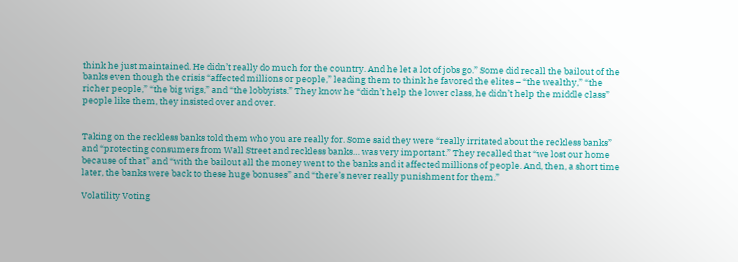think he just maintained. He didn’t really do much for the country. And he let a lot of jobs go.” Some did recall the bailout of the banks even though the crisis “affected millions or people,” leading them to think he favored the elites – “the wealthy,” “the richer people,” “the big wigs,” and “the lobbyists.” They know he “didn’t help the lower class, he didn’t help the middle class” people like them, they insisted over and over.


Taking on the reckless banks told them who you are really for. Some said they were “really irritated about the reckless banks” and “protecting consumers from Wall Street and reckless banks… was very important.” They recalled that “we lost our home because of that” and “with the bailout all the money went to the banks and it affected millions of people. And, then, a short time later, the banks were back to these huge bonuses” and “there’s never really punishment for them.”

Volatility Voting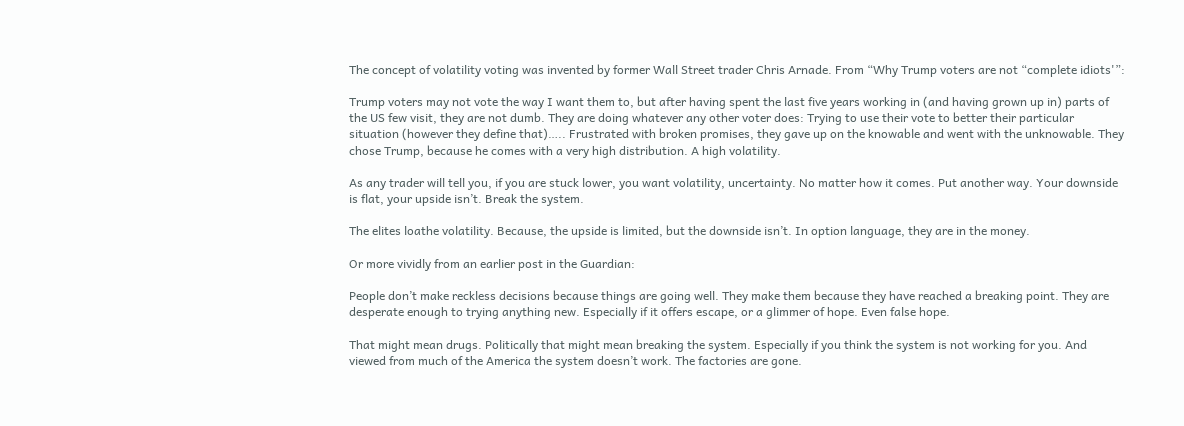The concept of volatility voting was invented by former Wall Street trader Chris Arnade. From “Why Trump voters are not “complete idiots'”:

Trump voters may not vote the way I want them to, but after having spent the last five years working in (and having grown up in) parts of the US few visit, they are not dumb. They are doing whatever any other voter does: Trying to use their vote to better their particular situation (however they define that)….. Frustrated with broken promises, they gave up on the knowable and went with the unknowable. They chose Trump, because he comes with a very high distribution. A high volatility.

As any trader will tell you, if you are stuck lower, you want volatility, uncertainty. No matter how it comes. Put another way. Your downside is flat, your upside isn’t. Break the system.

The elites loathe volatility. Because, the upside is limited, but the downside isn’t. In option language, they are in the money.

Or more vividly from an earlier post in the Guardian:

People don’t make reckless decisions because things are going well. They make them because they have reached a breaking point. They are desperate enough to trying anything new. Especially if it offers escape, or a glimmer of hope. Even false hope.

That might mean drugs. Politically that might mean breaking the system. Especially if you think the system is not working for you. And viewed from much of the America the system doesn’t work. The factories are gone.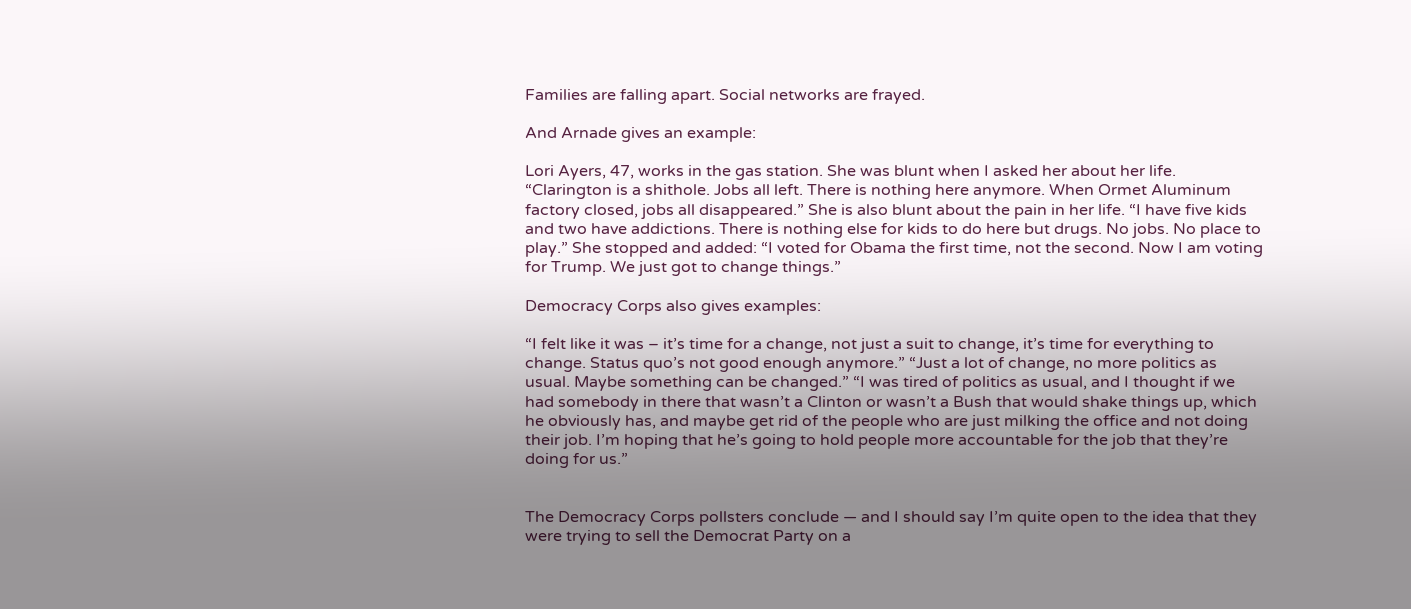Families are falling apart. Social networks are frayed.

And Arnade gives an example:

Lori Ayers, 47, works in the gas station. She was blunt when I asked her about her life. “Clarington is a shithole. Jobs all left. There is nothing here anymore. When Ormet Aluminum factory closed, jobs all disappeared.” She is also blunt about the pain in her life. “I have five kids and two have addictions. There is nothing else for kids to do here but drugs. No jobs. No place to play.” She stopped and added: “I voted for Obama the first time, not the second. Now I am voting for Trump. We just got to change things.”

Democracy Corps also gives examples:

“I felt like it was – it’s time for a change, not just a suit to change, it’s time for everything to change. Status quo’s not good enough anymore.” “Just a lot of change, no more politics as usual. Maybe something can be changed.” “I was tired of politics as usual, and I thought if we had somebody in there that wasn’t a Clinton or wasn’t a Bush that would shake things up, which he obviously has, and maybe get rid of the people who are just milking the office and not doing their job. I’m hoping that he’s going to hold people more accountable for the job that they’re doing for us.”


The Democracy Corps pollsters conclude — and I should say I’m quite open to the idea that they were trying to sell the Democrat Party on a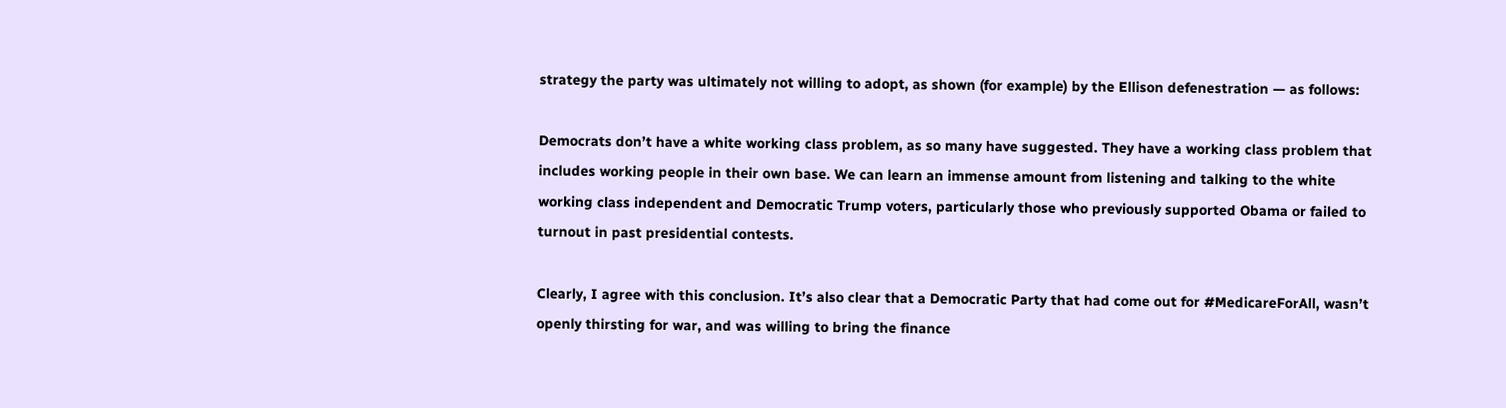strategy the party was ultimately not willing to adopt, as shown (for example) by the Ellison defenestration — as follows:

Democrats don’t have a white working class problem, as so many have suggested. They have a working class problem that includes working people in their own base. We can learn an immense amount from listening and talking to the white working class independent and Democratic Trump voters, particularly those who previously supported Obama or failed to turnout in past presidential contests.

Clearly, I agree with this conclusion. It’s also clear that a Democratic Party that had come out for #MedicareForAll, wasn’t openly thirsting for war, and was willing to bring the finance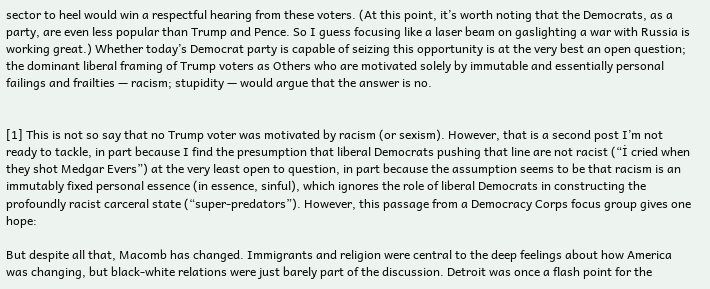sector to heel would win a respectful hearing from these voters. (At this point, it’s worth noting that the Democrats, as a party, are even less popular than Trump and Pence. So I guess focusing like a laser beam on gaslighting a war with Russia is working great.) Whether today’s Democrat party is capable of seizing this opportunity is at the very best an open question; the dominant liberal framing of Trump voters as Others who are motivated solely by immutable and essentially personal failings and frailties — racism; stupidity — would argue that the answer is no.


[1] This is not so say that no Trump voter was motivated by racism (or sexism). However, that is a second post I’m not ready to tackle, in part because I find the presumption that liberal Democrats pushing that line are not racist (“İ cried when they shot Medgar Evers”) at the very least open to question, in part because the assumption seems to be that racism is an immutably fixed personal essence (in essence, sinful), which ignores the role of liberal Democrats in constructing the profoundly racist carceral state (“super-predators”). However, this passage from a Democracy Corps focus group gives one hope:

But despite all that, Macomb has changed. Immigrants and religion were central to the deep feelings about how America was changing, but black-white relations were just barely part of the discussion. Detroit was once a flash point for the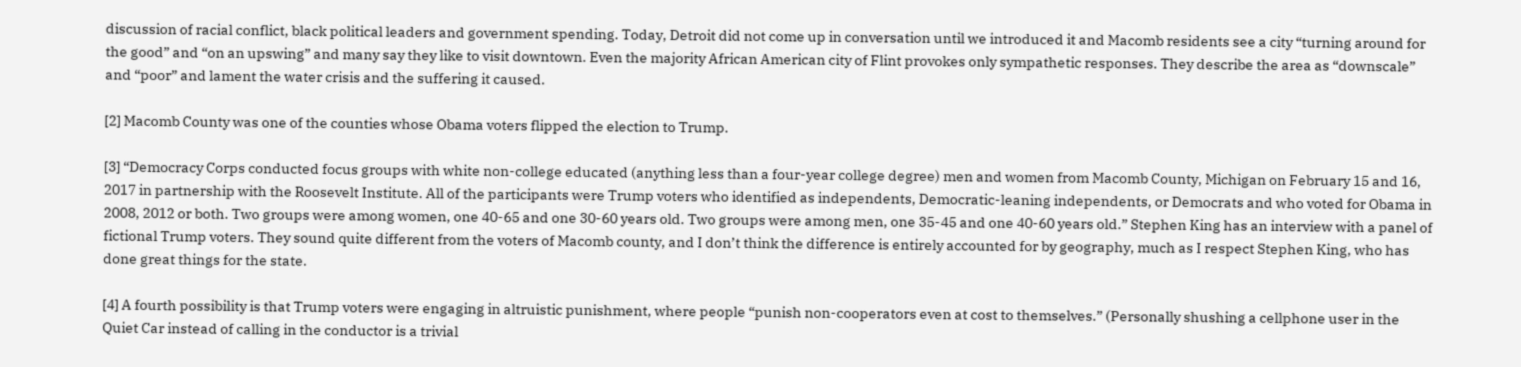discussion of racial conflict, black political leaders and government spending. Today, Detroit did not come up in conversation until we introduced it and Macomb residents see a city “turning around for the good” and “on an upswing” and many say they like to visit downtown. Even the majority African American city of Flint provokes only sympathetic responses. They describe the area as “downscale” and “poor” and lament the water crisis and the suffering it caused.

[2] Macomb County was one of the counties whose Obama voters flipped the election to Trump.

[3] “Democracy Corps conducted focus groups with white non-college educated (anything less than a four-year college degree) men and women from Macomb County, Michigan on February 15 and 16, 2017 in partnership with the Roosevelt Institute. All of the participants were Trump voters who identified as independents, Democratic-leaning independents, or Democrats and who voted for Obama in 2008, 2012 or both. Two groups were among women, one 40-65 and one 30-60 years old. Two groups were among men, one 35-45 and one 40-60 years old.” Stephen King has an interview with a panel of fictional Trump voters. They sound quite different from the voters of Macomb county, and I don’t think the difference is entirely accounted for by geography, much as I respect Stephen King, who has done great things for the state.

[4] A fourth possibility is that Trump voters were engaging in altruistic punishment, where people “punish non-cooperators even at cost to themselves.” (Personally shushing a cellphone user in the Quiet Car instead of calling in the conductor is a trivial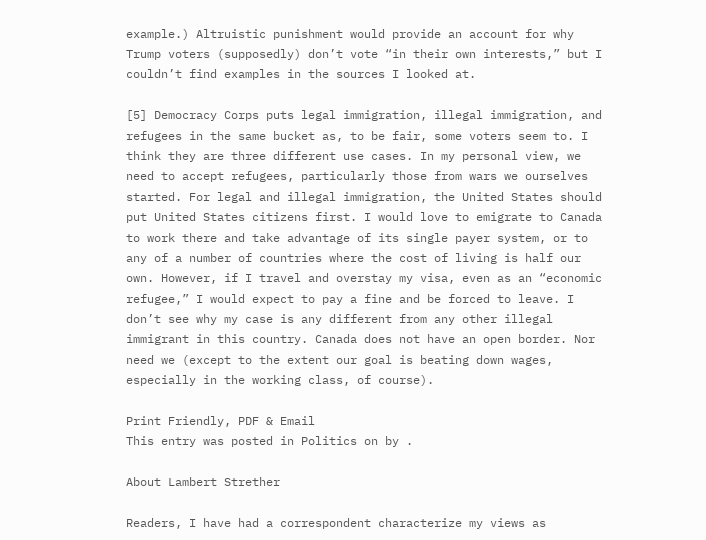example.) Altruistic punishment would provide an account for why Trump voters (supposedly) don’t vote “in their own interests,” but I couldn’t find examples in the sources I looked at.

[5] Democracy Corps puts legal immigration, illegal immigration, and refugees in the same bucket as, to be fair, some voters seem to. I think they are three different use cases. In my personal view, we need to accept refugees, particularly those from wars we ourselves started. For legal and illegal immigration, the United States should put United States citizens first. I would love to emigrate to Canada to work there and take advantage of its single payer system, or to any of a number of countries where the cost of living is half our own. However, if I travel and overstay my visa, even as an “economic refugee,” I would expect to pay a fine and be forced to leave. I don’t see why my case is any different from any other illegal immigrant in this country. Canada does not have an open border. Nor need we (except to the extent our goal is beating down wages, especially in the working class, of course).

Print Friendly, PDF & Email
This entry was posted in Politics on by .

About Lambert Strether

Readers, I have had a correspondent characterize my views as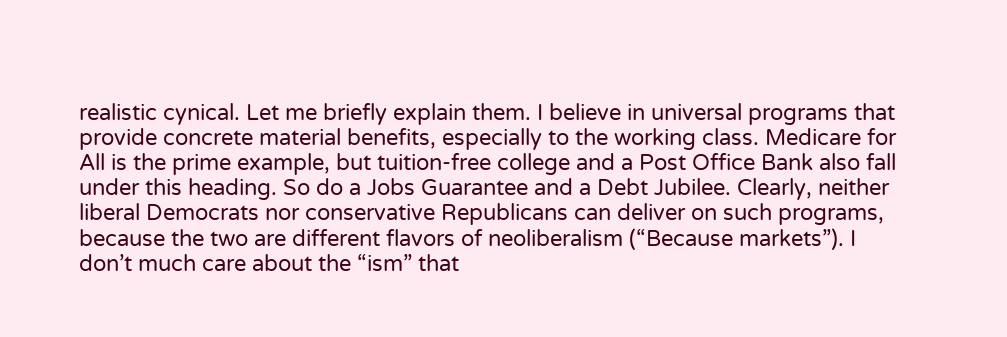realistic cynical. Let me briefly explain them. I believe in universal programs that provide concrete material benefits, especially to the working class. Medicare for All is the prime example, but tuition-free college and a Post Office Bank also fall under this heading. So do a Jobs Guarantee and a Debt Jubilee. Clearly, neither liberal Democrats nor conservative Republicans can deliver on such programs, because the two are different flavors of neoliberalism (“Because markets”). I don’t much care about the “ism” that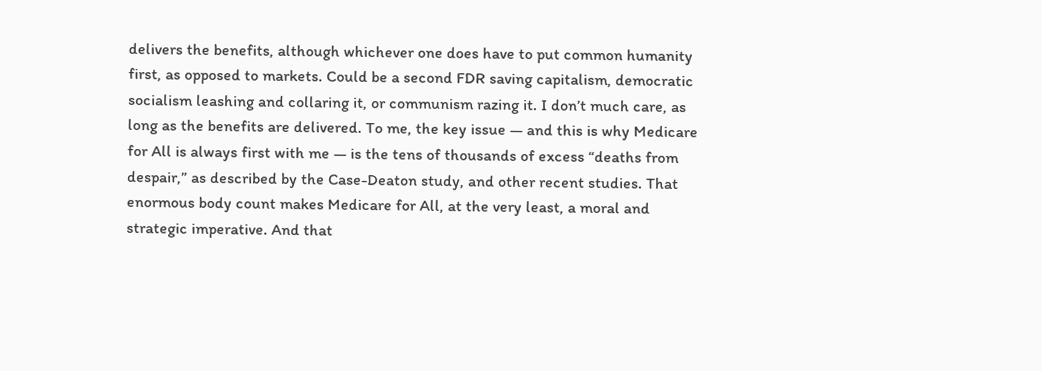delivers the benefits, although whichever one does have to put common humanity first, as opposed to markets. Could be a second FDR saving capitalism, democratic socialism leashing and collaring it, or communism razing it. I don’t much care, as long as the benefits are delivered. To me, the key issue — and this is why Medicare for All is always first with me — is the tens of thousands of excess “deaths from despair,” as described by the Case-Deaton study, and other recent studies. That enormous body count makes Medicare for All, at the very least, a moral and strategic imperative. And that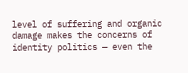level of suffering and organic damage makes the concerns of identity politics — even the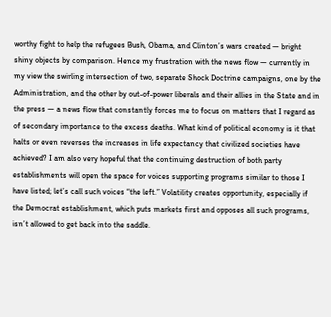worthy fight to help the refugees Bush, Obama, and Clinton’s wars created — bright shiny objects by comparison. Hence my frustration with the news flow — currently in my view the swirling intersection of two, separate Shock Doctrine campaigns, one by the Administration, and the other by out-of-power liberals and their allies in the State and in the press — a news flow that constantly forces me to focus on matters that I regard as of secondary importance to the excess deaths. What kind of political economy is it that halts or even reverses the increases in life expectancy that civilized societies have achieved? I am also very hopeful that the continuing destruction of both party establishments will open the space for voices supporting programs similar to those I have listed; let’s call such voices “the left.” Volatility creates opportunity, especially if the Democrat establishment, which puts markets first and opposes all such programs, isn’t allowed to get back into the saddle.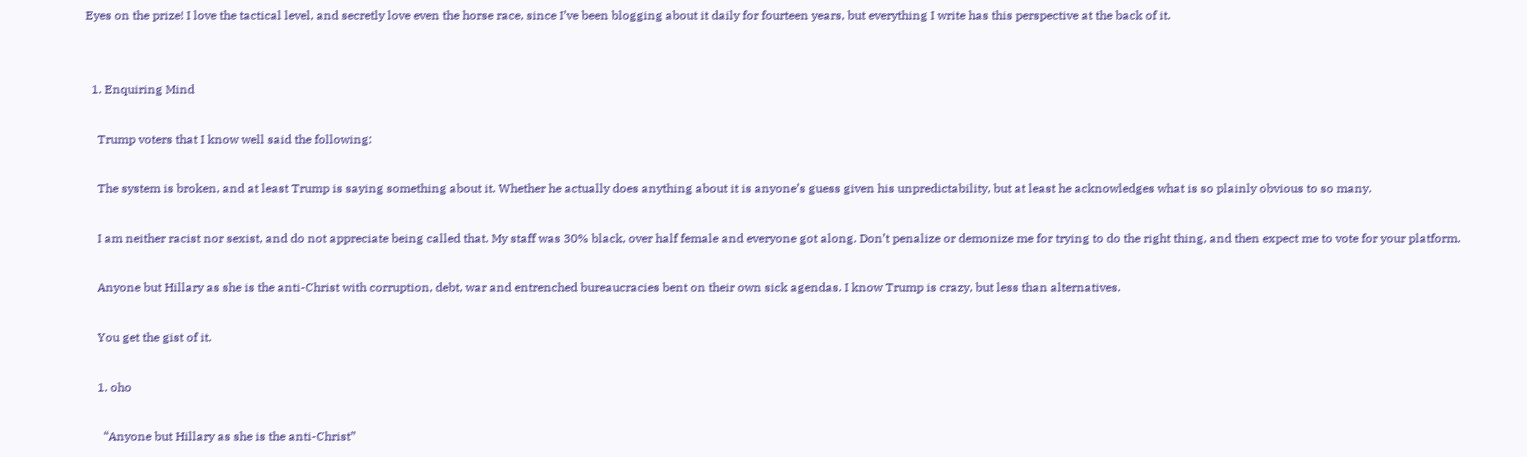Eyes on the prize! I love the tactical level, and secretly love even the horse race, since I’ve been blogging about it daily for fourteen years, but everything I write has this perspective at the back of it.


  1. Enquiring Mind

    Trump voters that I know well said the following:

    The system is broken, and at least Trump is saying something about it. Whether he actually does anything about it is anyone’s guess given his unpredictability, but at least he acknowledges what is so plainly obvious to so many.

    I am neither racist nor sexist, and do not appreciate being called that. My staff was 30% black, over half female and everyone got along. Don’t penalize or demonize me for trying to do the right thing, and then expect me to vote for your platform.

    Anyone but Hillary as she is the anti-Christ with corruption, debt, war and entrenched bureaucracies bent on their own sick agendas. I know Trump is crazy, but less than alternatives.

    You get the gist of it.

    1. oho

      “Anyone but Hillary as she is the anti-Christ”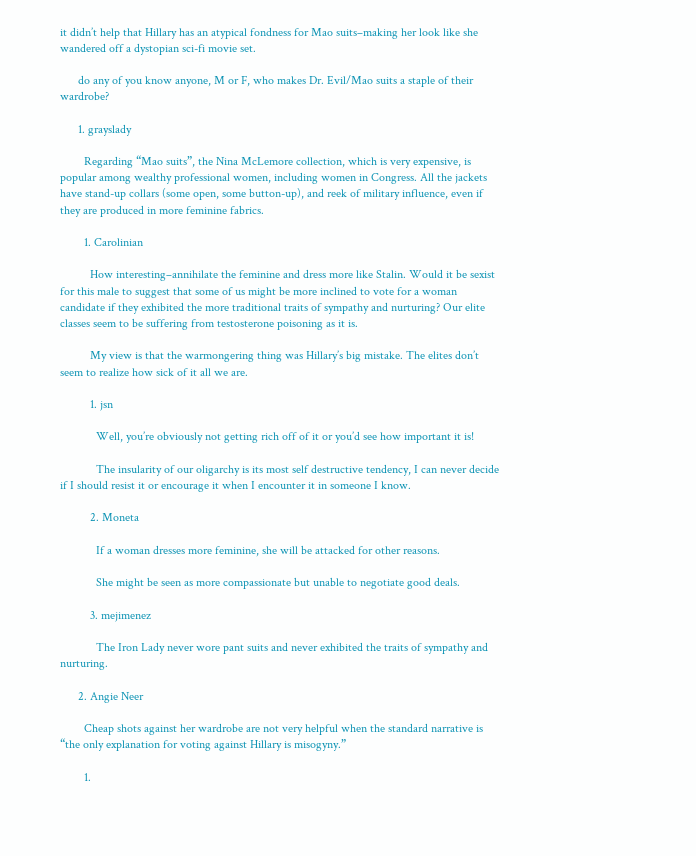it didn’t help that Hillary has an atypical fondness for Mao suits–making her look like she wandered off a dystopian sci-fi movie set.

      do any of you know anyone, M or F, who makes Dr. Evil/Mao suits a staple of their wardrobe?

      1. grayslady

        Regarding “Mao suits”, the Nina McLemore collection, which is very expensive, is popular among wealthy professional women, including women in Congress. All the jackets have stand-up collars (some open, some button-up), and reek of military influence, even if they are produced in more feminine fabrics.

        1. Carolinian

          How interesting–annihilate the feminine and dress more like Stalin. Would it be sexist for this male to suggest that some of us might be more inclined to vote for a woman candidate if they exhibited the more traditional traits of sympathy and nurturing? Our elite classes seem to be suffering from testosterone poisoning as it is.

          My view is that the warmongering thing was Hillary’s big mistake. The elites don’t seem to realize how sick of it all we are.

          1. jsn

            Well, you’re obviously not getting rich off of it or you’d see how important it is!

            The insularity of our oligarchy is its most self destructive tendency, I can never decide if I should resist it or encourage it when I encounter it in someone I know.

          2. Moneta

            If a woman dresses more feminine, she will be attacked for other reasons.

            She might be seen as more compassionate but unable to negotiate good deals.

          3. mejimenez

            The Iron Lady never wore pant suits and never exhibited the traits of sympathy and nurturing.

      2. Angie Neer

        Cheap shots against her wardrobe are not very helpful when the standard narrative is “the only explanation for voting against Hillary is misogyny.”

        1.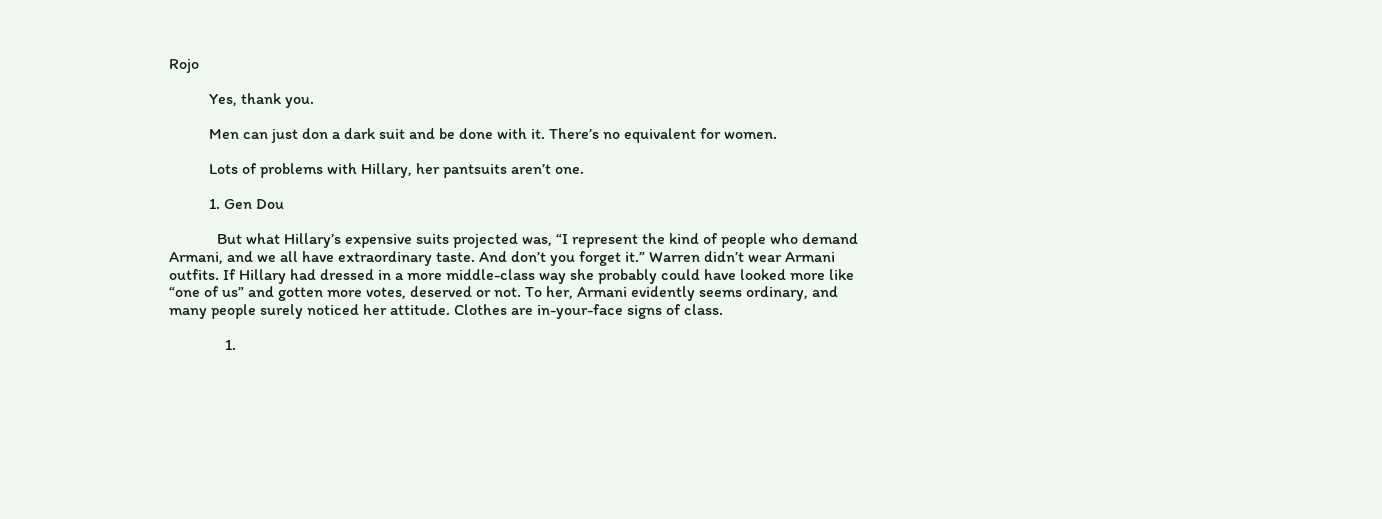Rojo

          Yes, thank you.

          Men can just don a dark suit and be done with it. There’s no equivalent for women.

          Lots of problems with Hillary, her pantsuits aren’t one.

          1. Gen Dou

            But what Hillary’s expensive suits projected was, “I represent the kind of people who demand Armani, and we all have extraordinary taste. And don’t you forget it.” Warren didn’t wear Armani outfits. If Hillary had dressed in a more middle-class way she probably could have looked more like “one of us” and gotten more votes, deserved or not. To her, Armani evidently seems ordinary, and many people surely noticed her attitude. Clothes are in-your-face signs of class.

              1.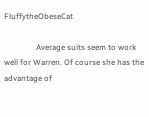FluffytheObeseCat

                Average suits seem to work well for Warren. Of course she has the advantage of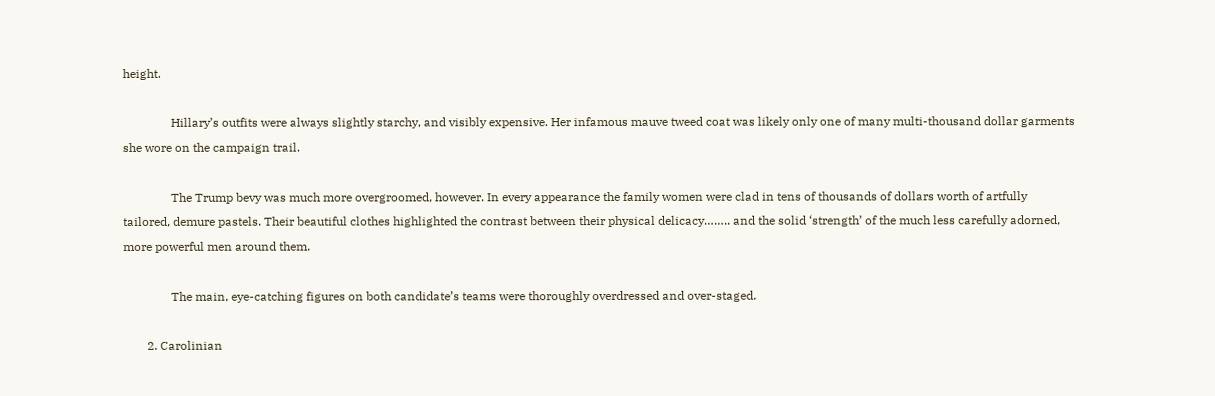height.

                Hillary’s outfits were always slightly starchy, and visibly expensive. Her infamous mauve tweed coat was likely only one of many multi-thousand dollar garments she wore on the campaign trail.

                The Trump bevy was much more overgroomed, however. In every appearance the family women were clad in tens of thousands of dollars worth of artfully tailored, demure pastels. Their beautiful clothes highlighted the contrast between their physical delicacy…….. and the solid ‘strength’ of the much less carefully adorned, more powerful men around them.

                The main, eye-catching figures on both candidate’s teams were thoroughly overdressed and over-staged.

        2. Carolinian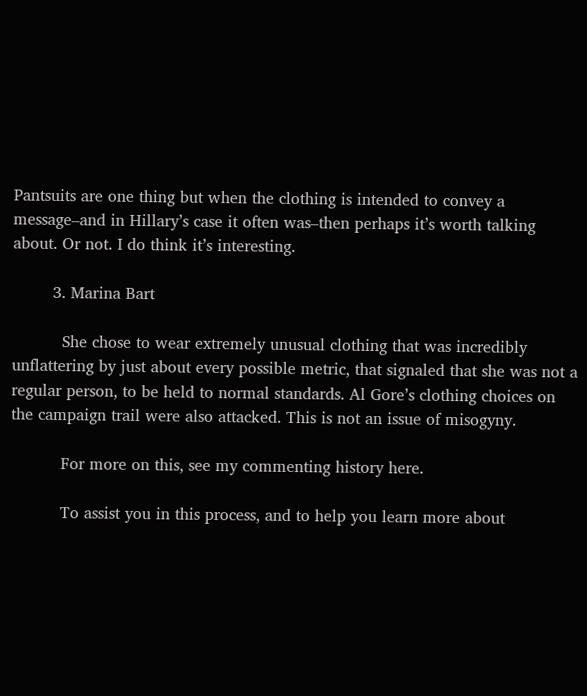Pantsuits are one thing but when the clothing is intended to convey a message–and in Hillary’s case it often was–then perhaps it’s worth talking about. Or not. I do think it’s interesting.

        3. Marina Bart

          She chose to wear extremely unusual clothing that was incredibly unflattering by just about every possible metric, that signaled that she was not a regular person, to be held to normal standards. Al Gore’s clothing choices on the campaign trail were also attacked. This is not an issue of misogyny.

          For more on this, see my commenting history here.

          To assist you in this process, and to help you learn more about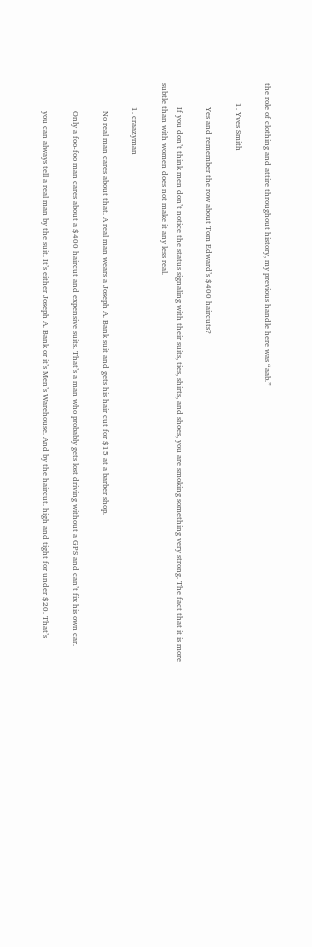the role of clothing and attire throughout history, my previous handle here was “aab.”

          1. Yves Smith

            Yes and remember the row about Tom Edward’s $400 haircuts?

            If you don’t think men don’t notice the status signaling with their suits, ties, shirts, and shoes, you are smoking something very strong. The fact that it is more subtle than with women does not make it any less real.

            1. craazyman

              No real man cares about that. A real man wears a Joseph A. Bank suit and gets his hair cut for $15 at a barber shop.

              Only a foo-foo man cares about a $400 haircut and expensive suits. That’s a man who probably gets lost driving without a GPS and can’t fix his own car.

              you can always tell a real man by the suit. It’s either Joseph A. Bank or it’s Men’s Warehouse. And by the haircut. high and tight for under $20. That’s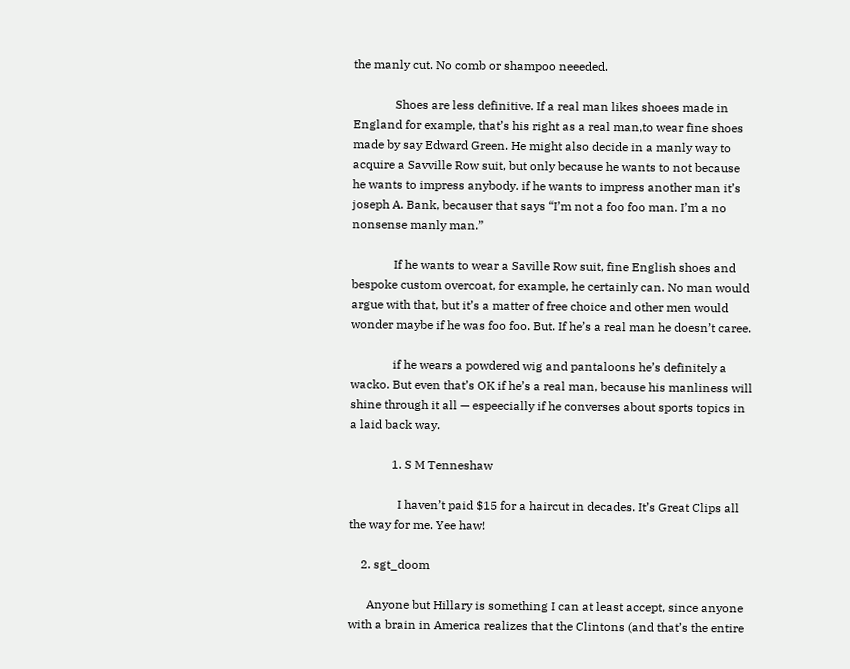the manly cut. No comb or shampoo neeeded.

              Shoes are less definitive. If a real man likes shoees made in England for example, that’s his right as a real man,to wear fine shoes made by say Edward Green. He might also decide in a manly way to acquire a Savville Row suit, but only because he wants to not because he wants to impress anybody. if he wants to impress another man it’s joseph A. Bank, becauser that says “I’m not a foo foo man. I’m a no nonsense manly man.”

              If he wants to wear a Saville Row suit, fine English shoes and bespoke custom overcoat, for example, he certainly can. No man would argue with that, but it’s a matter of free choice and other men would wonder maybe if he was foo foo. But. If he’s a real man he doesn’t caree.

              if he wears a powdered wig and pantaloons he’s definitely a wacko. But even that’s OK if he’s a real man, because his manliness will shine through it all — espeecially if he converses about sports topics in a laid back way.

              1. S M Tenneshaw

                I haven’t paid $15 for a haircut in decades. It’s Great Clips all the way for me. Yee haw!

    2. sgt_doom

      Anyone but Hillary is something I can at least accept, since anyone with a brain in America realizes that the Clintons (and that’s the entire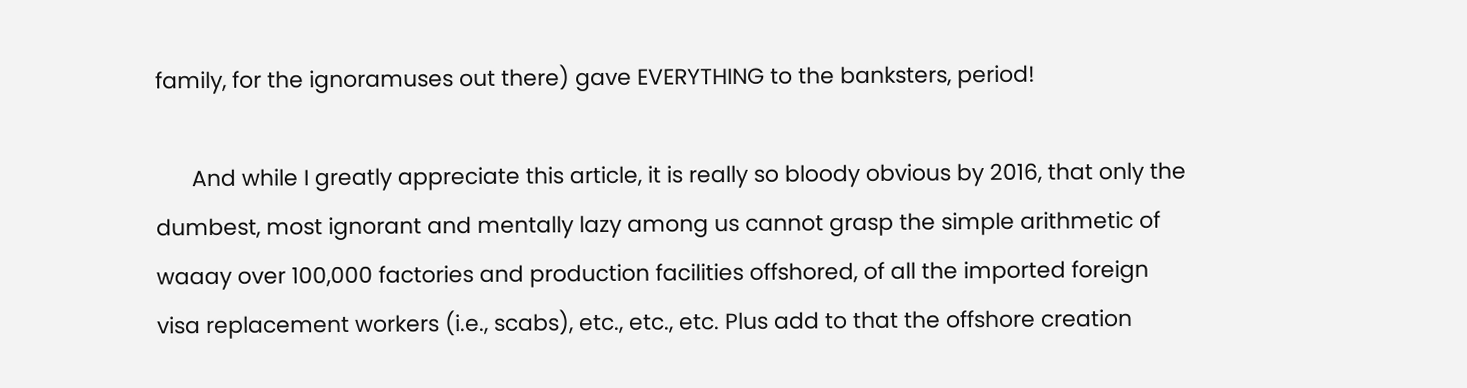family, for the ignoramuses out there) gave EVERYTHING to the banksters, period!

      And while I greatly appreciate this article, it is really so bloody obvious by 2016, that only the dumbest, most ignorant and mentally lazy among us cannot grasp the simple arithmetic of waaay over 100,000 factories and production facilities offshored, of all the imported foreign visa replacement workers (i.e., scabs), etc., etc., etc. Plus add to that the offshore creation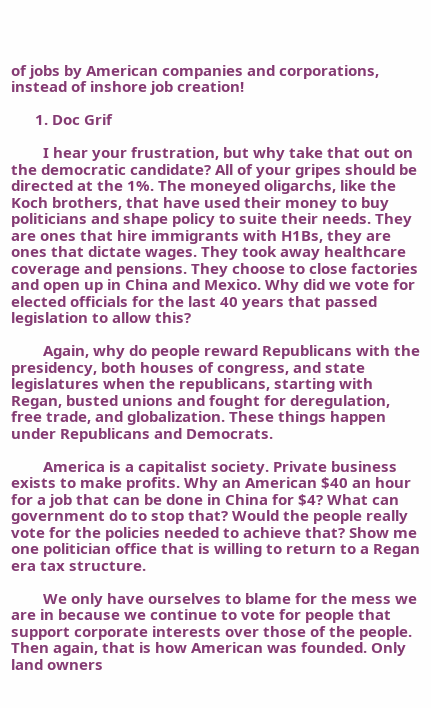of jobs by American companies and corporations, instead of inshore job creation!

      1. Doc Grif

        I hear your frustration, but why take that out on the democratic candidate? All of your gripes should be directed at the 1%. The moneyed oligarchs, like the Koch brothers, that have used their money to buy politicians and shape policy to suite their needs. They are ones that hire immigrants with H1Bs, they are ones that dictate wages. They took away healthcare coverage and pensions. They choose to close factories and open up in China and Mexico. Why did we vote for elected officials for the last 40 years that passed legislation to allow this?

        Again, why do people reward Republicans with the presidency, both houses of congress, and state legislatures when the republicans, starting with Regan, busted unions and fought for deregulation, free trade, and globalization. These things happen under Republicans and Democrats.

        America is a capitalist society. Private business exists to make profits. Why an American $40 an hour for a job that can be done in China for $4? What can government do to stop that? Would the people really vote for the policies needed to achieve that? Show me one politician office that is willing to return to a Regan era tax structure.

        We only have ourselves to blame for the mess we are in because we continue to vote for people that support corporate interests over those of the people. Then again, that is how American was founded. Only land owners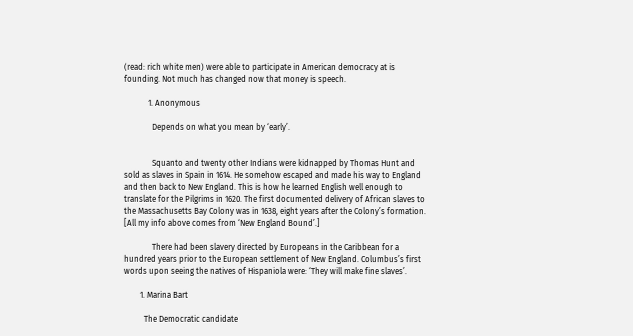(read: rich white men) were able to participate in American democracy at is founding. Not much has changed now that money is speech.

            1. Anonymous

              Depends on what you mean by ‘early’.


              Squanto and twenty other Indians were kidnapped by Thomas Hunt and sold as slaves in Spain in 1614. He somehow escaped and made his way to England and then back to New England. This is how he learned English well enough to translate for the Pilgrims in 1620. The first documented delivery of African slaves to the Massachusetts Bay Colony was in 1638, eight years after the Colony’s formation. [All my info above comes from ‘New England Bound’.]

              There had been slavery directed by Europeans in the Caribbean for a hundred years prior to the European settlement of New England. Columbus’s first words upon seeing the natives of Hispaniola were: ‘They will make fine slaves’.

        1. Marina Bart

          The Democratic candidate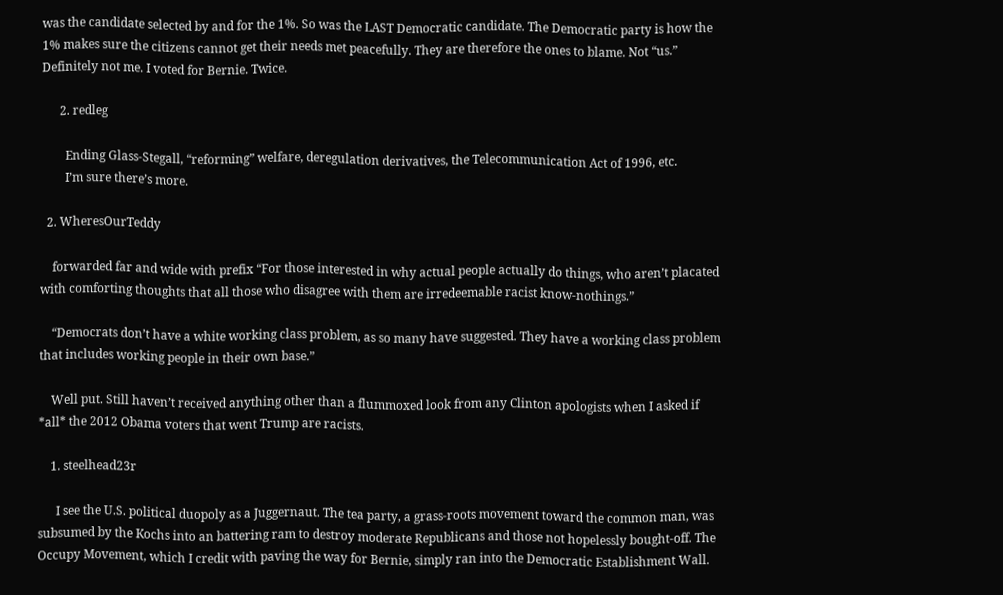was the candidate selected by and for the 1%. So was the LAST Democratic candidate. The Democratic party is how the 1% makes sure the citizens cannot get their needs met peacefully. They are therefore the ones to blame. Not “us.” Definitely not me. I voted for Bernie. Twice.

      2. redleg

        Ending Glass-Stegall, “reforming” welfare, deregulation derivatives, the Telecommunication Act of 1996, etc.
        I’m sure there’s more.

  2. WheresOurTeddy

    forwarded far and wide with prefix “For those interested in why actual people actually do things, who aren’t placated with comforting thoughts that all those who disagree with them are irredeemable racist know-nothings.”

    “Democrats don’t have a white working class problem, as so many have suggested. They have a working class problem that includes working people in their own base.”

    Well put. Still haven’t received anything other than a flummoxed look from any Clinton apologists when I asked if *all* the 2012 Obama voters that went Trump are racists.

    1. steelhead23r

      I see the U.S. political duopoly as a Juggernaut. The tea party, a grass-roots movement toward the common man, was subsumed by the Kochs into an battering ram to destroy moderate Republicans and those not hopelessly bought-off. The Occupy Movement, which I credit with paving the way for Bernie, simply ran into the Democratic Establishment Wall.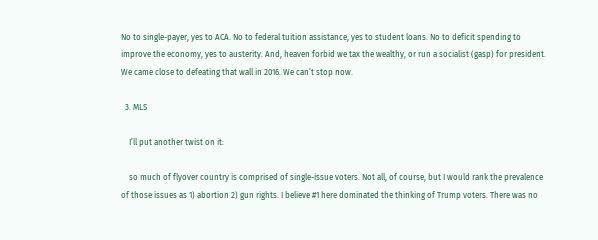No to single-payer, yes to ACA. No to federal tuition assistance, yes to student loans. No to deficit spending to improve the economy, yes to austerity. And, heaven forbid we tax the wealthy, or run a socialist (gasp) for president. We came close to defeating that wall in 2016. We can’t stop now.

  3. MLS

    I’ll put another twist on it:

    so much of flyover country is comprised of single-issue voters. Not all, of course, but I would rank the prevalence of those issues as 1) abortion 2) gun rights. I believe #1 here dominated the thinking of Trump voters. There was no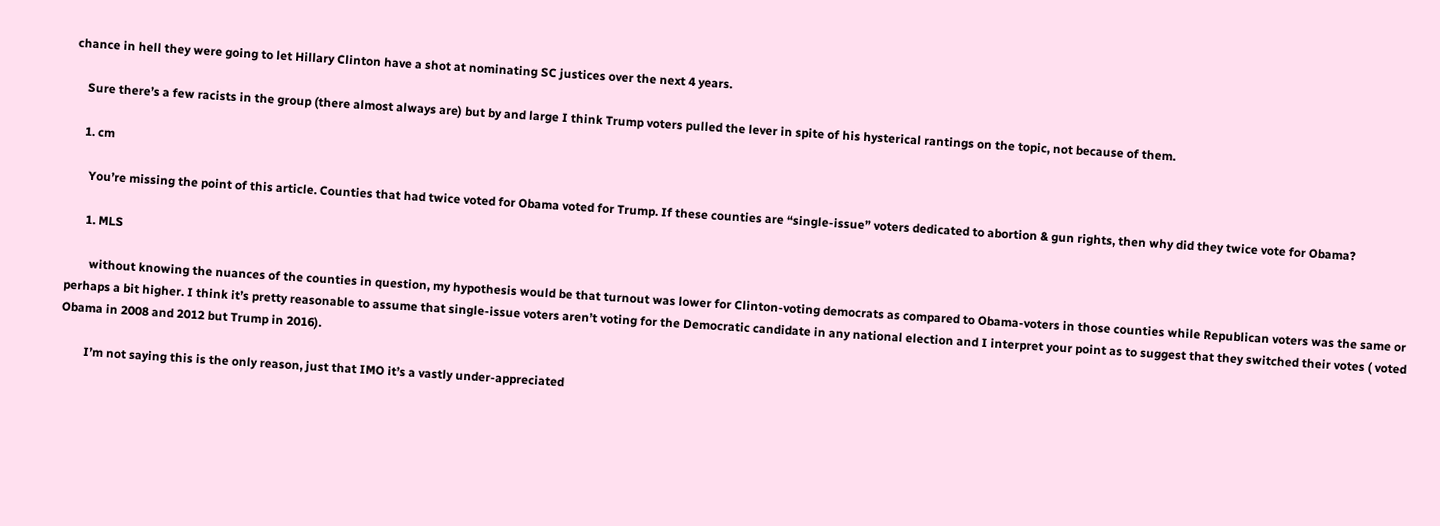chance in hell they were going to let Hillary Clinton have a shot at nominating SC justices over the next 4 years.

    Sure there’s a few racists in the group (there almost always are) but by and large I think Trump voters pulled the lever in spite of his hysterical rantings on the topic, not because of them.

    1. cm

      You’re missing the point of this article. Counties that had twice voted for Obama voted for Trump. If these counties are “single-issue” voters dedicated to abortion & gun rights, then why did they twice vote for Obama?

      1. MLS

        without knowing the nuances of the counties in question, my hypothesis would be that turnout was lower for Clinton-voting democrats as compared to Obama-voters in those counties while Republican voters was the same or perhaps a bit higher. I think it’s pretty reasonable to assume that single-issue voters aren’t voting for the Democratic candidate in any national election and I interpret your point as to suggest that they switched their votes ( voted Obama in 2008 and 2012 but Trump in 2016).

        I’m not saying this is the only reason, just that IMO it’s a vastly under-appreciated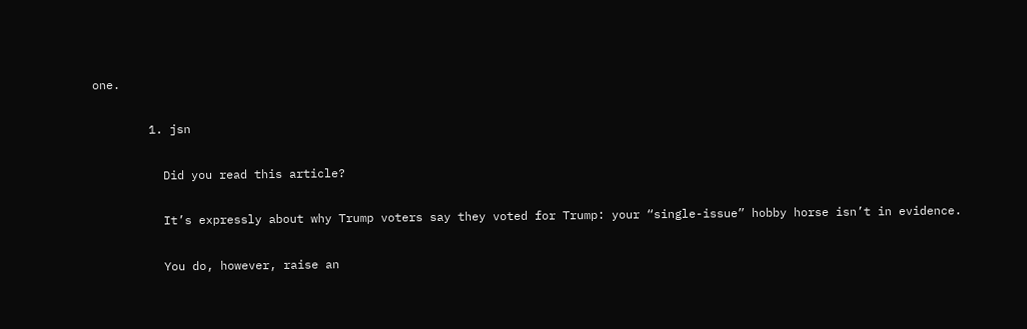one.

        1. jsn

          Did you read this article?

          It’s expressly about why Trump voters say they voted for Trump: your “single-issue” hobby horse isn’t in evidence.

          You do, however, raise an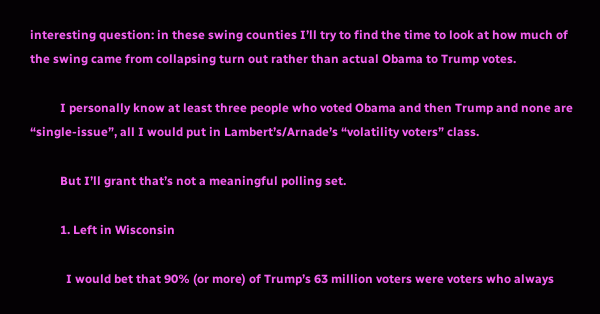interesting question: in these swing counties I’ll try to find the time to look at how much of the swing came from collapsing turn out rather than actual Obama to Trump votes.

          I personally know at least three people who voted Obama and then Trump and none are “single-issue”, all I would put in Lambert’s/Arnade’s “volatility voters” class.

          But I’ll grant that’s not a meaningful polling set.

          1. Left in Wisconsin

            I would bet that 90% (or more) of Trump’s 63 million voters were voters who always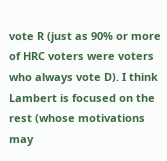vote R (just as 90% or more of HRC voters were voters who always vote D). I think Lambert is focused on the rest (whose motivations may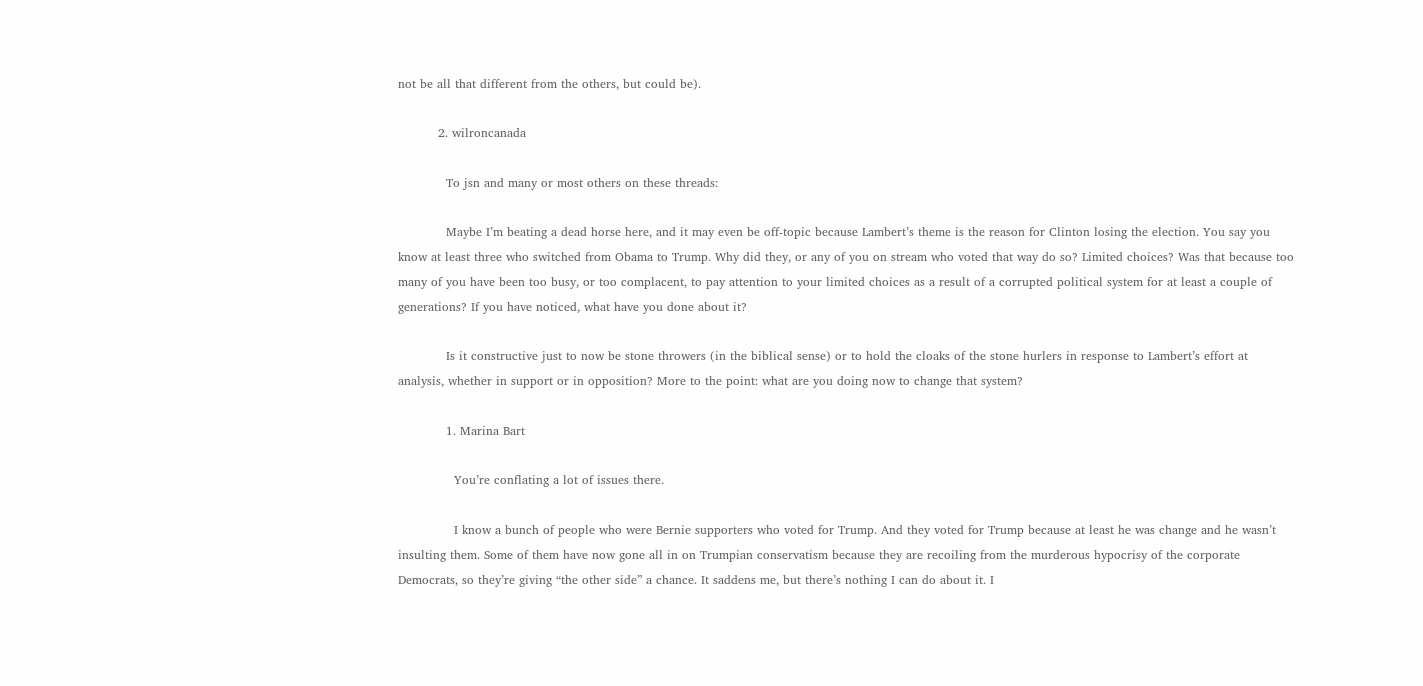not be all that different from the others, but could be).

          2. wilroncanada

            To jsn and many or most others on these threads:

            Maybe I’m beating a dead horse here, and it may even be off-topic because Lambert’s theme is the reason for Clinton losing the election. You say you know at least three who switched from Obama to Trump. Why did they, or any of you on stream who voted that way do so? Limited choices? Was that because too many of you have been too busy, or too complacent, to pay attention to your limited choices as a result of a corrupted political system for at least a couple of generations? If you have noticed, what have you done about it?

            Is it constructive just to now be stone throwers (in the biblical sense) or to hold the cloaks of the stone hurlers in response to Lambert’s effort at analysis, whether in support or in opposition? More to the point: what are you doing now to change that system?

            1. Marina Bart

              You’re conflating a lot of issues there.

              I know a bunch of people who were Bernie supporters who voted for Trump. And they voted for Trump because at least he was change and he wasn’t insulting them. Some of them have now gone all in on Trumpian conservatism because they are recoiling from the murderous hypocrisy of the corporate Democrats, so they’re giving “the other side” a chance. It saddens me, but there’s nothing I can do about it. I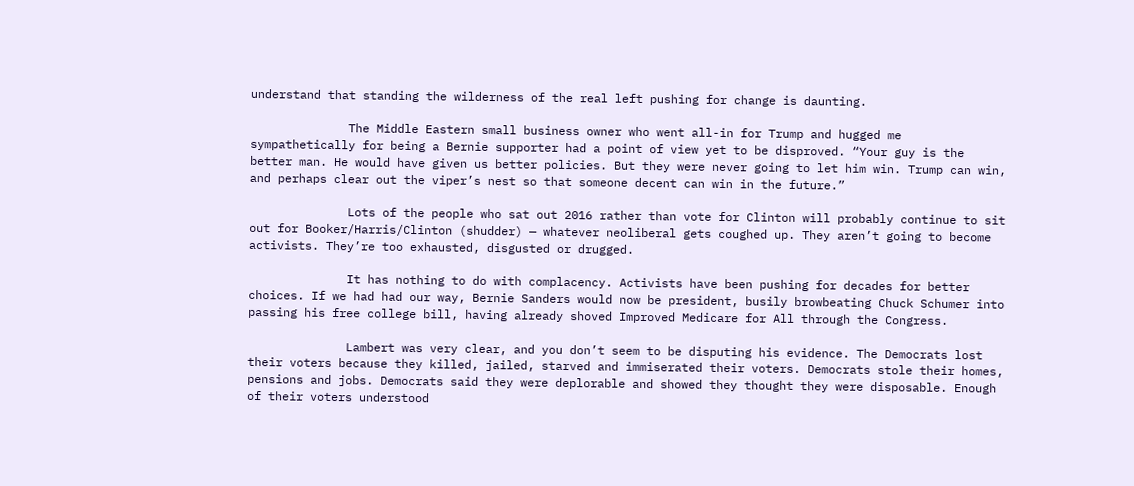understand that standing the wilderness of the real left pushing for change is daunting.

              The Middle Eastern small business owner who went all-in for Trump and hugged me sympathetically for being a Bernie supporter had a point of view yet to be disproved. “Your guy is the better man. He would have given us better policies. But they were never going to let him win. Trump can win, and perhaps clear out the viper’s nest so that someone decent can win in the future.”

              Lots of the people who sat out 2016 rather than vote for Clinton will probably continue to sit out for Booker/Harris/Clinton (shudder) — whatever neoliberal gets coughed up. They aren’t going to become activists. They’re too exhausted, disgusted or drugged.

              It has nothing to do with complacency. Activists have been pushing for decades for better choices. If we had had our way, Bernie Sanders would now be president, busily browbeating Chuck Schumer into passing his free college bill, having already shoved Improved Medicare for All through the Congress.

              Lambert was very clear, and you don’t seem to be disputing his evidence. The Democrats lost their voters because they killed, jailed, starved and immiserated their voters. Democrats stole their homes, pensions and jobs. Democrats said they were deplorable and showed they thought they were disposable. Enough of their voters understood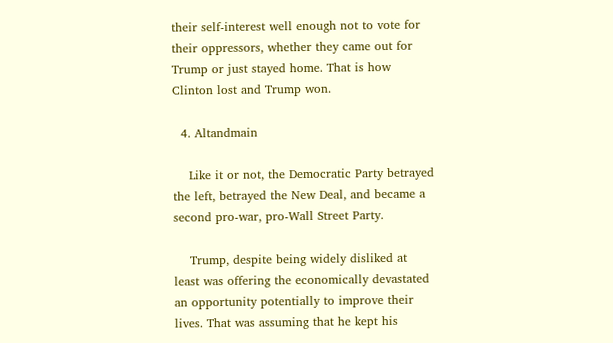their self-interest well enough not to vote for their oppressors, whether they came out for Trump or just stayed home. That is how Clinton lost and Trump won.

  4. Altandmain

    Like it or not, the Democratic Party betrayed the left, betrayed the New Deal, and became a second pro-war, pro-Wall Street Party.

    Trump, despite being widely disliked at least was offering the economically devastated an opportunity potentially to improve their lives. That was assuming that he kept his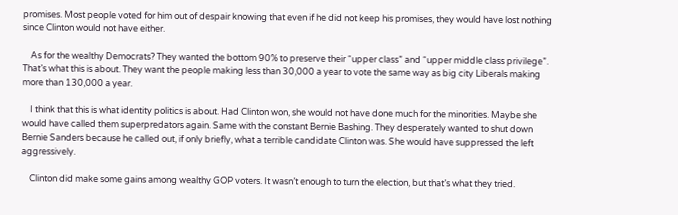promises. Most people voted for him out of despair knowing that even if he did not keep his promises, they would have lost nothing since Clinton would not have either.

    As for the wealthy Democrats? They wanted the bottom 90% to preserve their “upper class” and “upper middle class privilege”. That’s what this is about. They want the people making less than 30,000 a year to vote the same way as big city Liberals making more than 130,000 a year.

    I think that this is what identity politics is about. Had Clinton won, she would not have done much for the minorities. Maybe she would have called them superpredators again. Same with the constant Bernie Bashing. They desperately wanted to shut down Bernie Sanders because he called out, if only briefly, what a terrible candidate Clinton was. She would have suppressed the left aggressively.

    Clinton did make some gains among wealthy GOP voters. It wasn’t enough to turn the election, but that’s what they tried.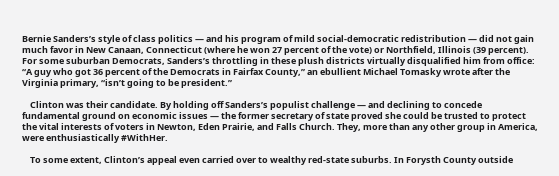Bernie Sanders’s style of class politics — and his program of mild social-democratic redistribution — did not gain much favor in New Canaan, Connecticut (where he won 27 percent of the vote) or Northfield, Illinois (39 percent). For some suburban Democrats, Sanders’s throttling in these plush districts virtually disqualified him from office: “A guy who got 36 percent of the Democrats in Fairfax County,” an ebullient Michael Tomasky wrote after the Virginia primary, “isn’t going to be president.”

    Clinton was their candidate. By holding off Sanders’s populist challenge — and declining to concede fundamental ground on economic issues — the former secretary of state proved she could be trusted to protect the vital interests of voters in Newton, Eden Prairie, and Falls Church. They, more than any other group in America, were enthusiastically #WithHer.

    To some extent, Clinton’s appeal even carried over to wealthy red-state suburbs. In Forysth County outside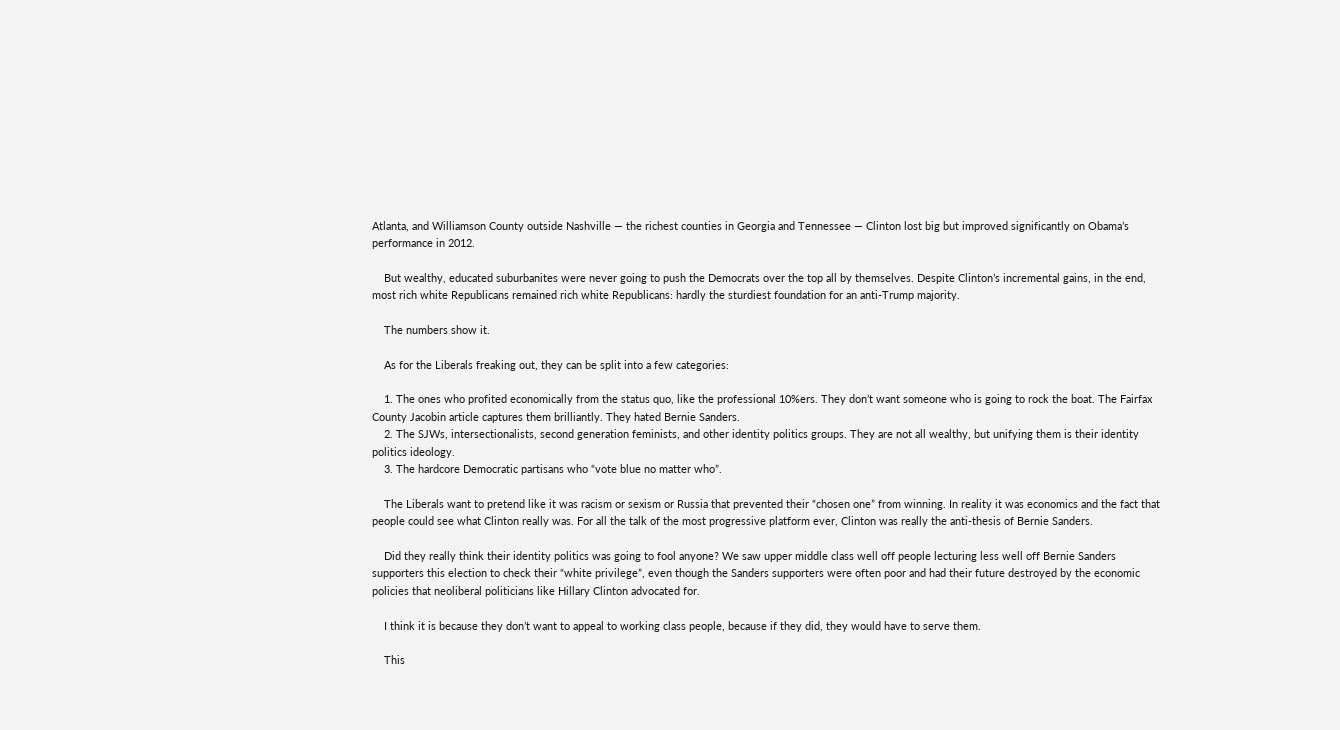Atlanta, and Williamson County outside Nashville — the richest counties in Georgia and Tennessee — Clinton lost big but improved significantly on Obama’s performance in 2012.

    But wealthy, educated suburbanites were never going to push the Democrats over the top all by themselves. Despite Clinton’s incremental gains, in the end, most rich white Republicans remained rich white Republicans: hardly the sturdiest foundation for an anti-Trump majority.

    The numbers show it.

    As for the Liberals freaking out, they can be split into a few categories:

    1. The ones who profited economically from the status quo, like the professional 10%ers. They don’t want someone who is going to rock the boat. The Fairfax County Jacobin article captures them brilliantly. They hated Bernie Sanders.
    2. The SJWs, intersectionalists, second generation feminists, and other identity politics groups. They are not all wealthy, but unifying them is their identity politics ideology.
    3. The hardcore Democratic partisans who “vote blue no matter who”.

    The Liberals want to pretend like it was racism or sexism or Russia that prevented their “chosen one” from winning. In reality it was economics and the fact that people could see what Clinton really was. For all the talk of the most progressive platform ever, Clinton was really the anti-thesis of Bernie Sanders.

    Did they really think their identity politics was going to fool anyone? We saw upper middle class well off people lecturing less well off Bernie Sanders supporters this election to check their “white privilege”, even though the Sanders supporters were often poor and had their future destroyed by the economic policies that neoliberal politicians like Hillary Clinton advocated for.

    I think it is because they don’t want to appeal to working class people, because if they did, they would have to serve them.

    This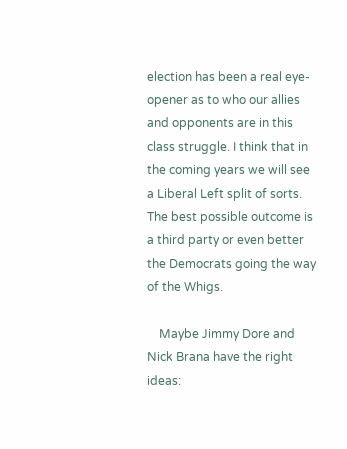election has been a real eye-opener as to who our allies and opponents are in this class struggle. I think that in the coming years we will see a Liberal Left split of sorts. The best possible outcome is a third party or even better the Democrats going the way of the Whigs.

    Maybe Jimmy Dore and Nick Brana have the right ideas: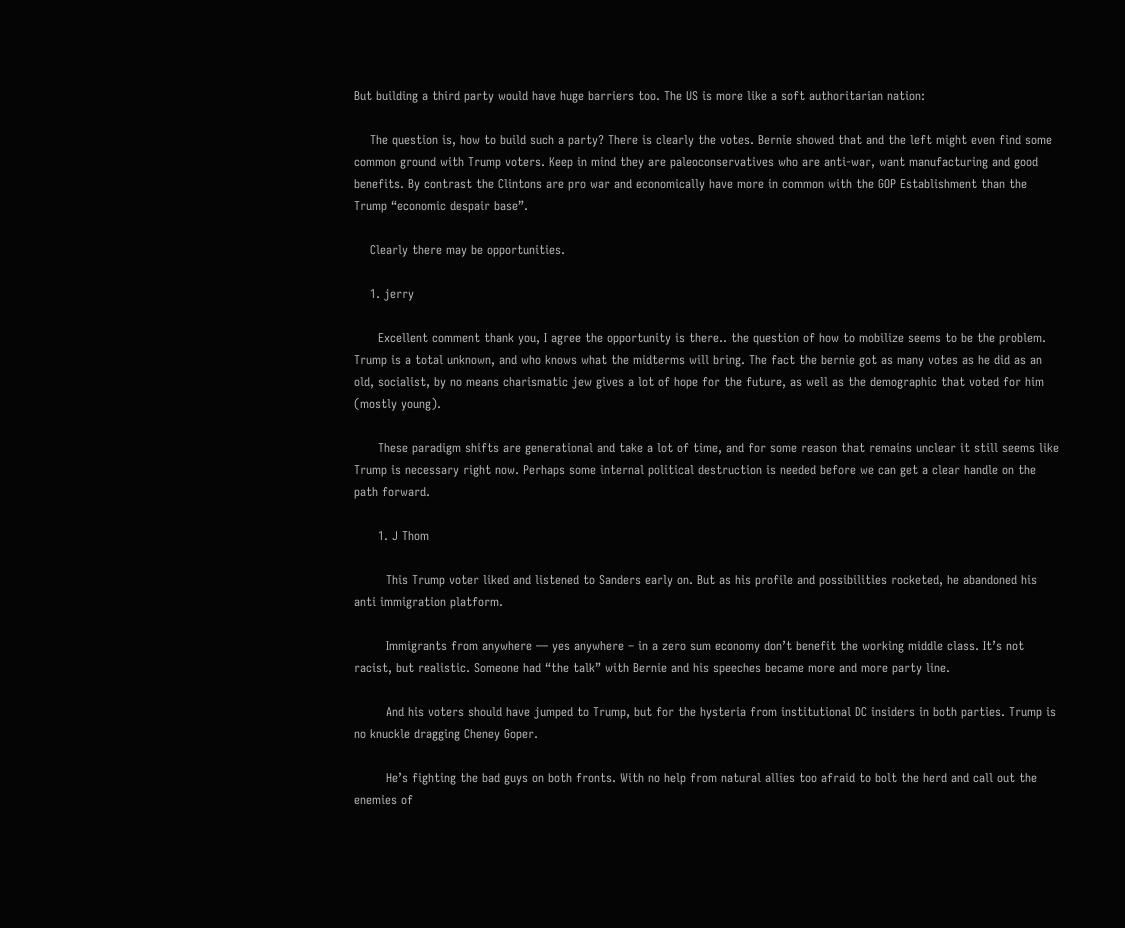But building a third party would have huge barriers too. The US is more like a soft authoritarian nation:

    The question is, how to build such a party? There is clearly the votes. Bernie showed that and the left might even find some common ground with Trump voters. Keep in mind they are paleoconservatives who are anti-war, want manufacturing and good benefits. By contrast the Clintons are pro war and economically have more in common with the GOP Establishment than the Trump “economic despair base”.

    Clearly there may be opportunities.

    1. jerry

      Excellent comment thank you, I agree the opportunity is there.. the question of how to mobilize seems to be the problem. Trump is a total unknown, and who knows what the midterms will bring. The fact the bernie got as many votes as he did as an old, socialist, by no means charismatic jew gives a lot of hope for the future, as well as the demographic that voted for him (mostly young).

      These paradigm shifts are generational and take a lot of time, and for some reason that remains unclear it still seems like Trump is necessary right now. Perhaps some internal political destruction is needed before we can get a clear handle on the path forward.

      1. J Thom

        This Trump voter liked and listened to Sanders early on. But as his profile and possibilities rocketed, he abandoned his anti immigration platform.

        Immigrants from anywhere — yes anywhere – in a zero sum economy don’t benefit the working middle class. It’s not racist, but realistic. Someone had “the talk” with Bernie and his speeches became more and more party line.

        And his voters should have jumped to Trump, but for the hysteria from institutional DC insiders in both parties. Trump is no knuckle dragging Cheney Goper.

        He’s fighting the bad guys on both fronts. With no help from natural allies too afraid to bolt the herd and call out the enemies of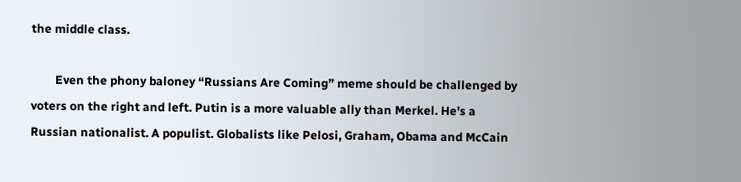the middle class.

        Even the phony baloney “Russians Are Coming” meme should be challenged by voters on the right and left. Putin is a more valuable ally than Merkel. He’s a Russian nationalist. A populist. Globalists like Pelosi, Graham, Obama and McCain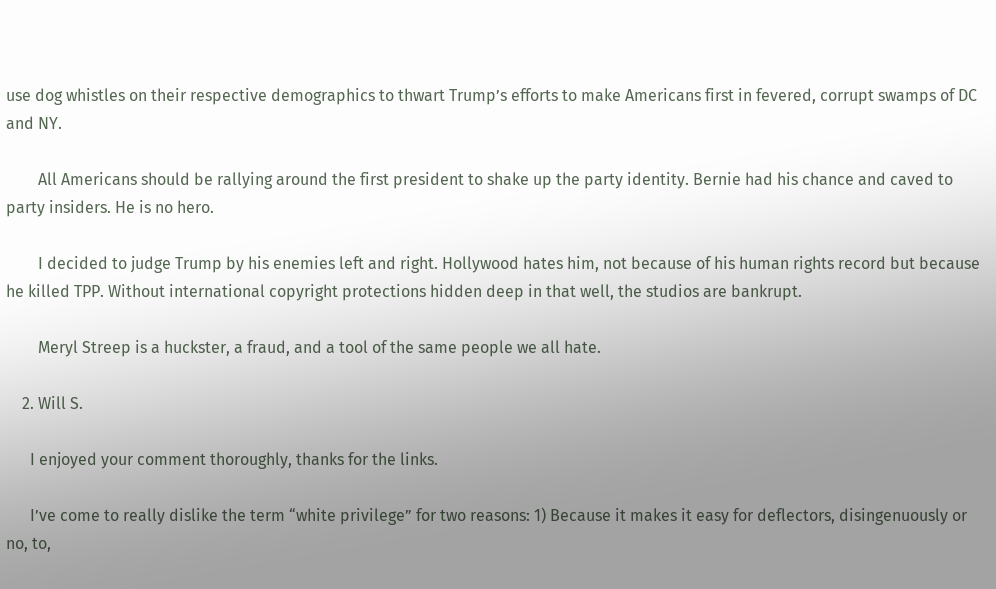use dog whistles on their respective demographics to thwart Trump’s efforts to make Americans first in fevered, corrupt swamps of DC and NY.

        All Americans should be rallying around the first president to shake up the party identity. Bernie had his chance and caved to party insiders. He is no hero.

        I decided to judge Trump by his enemies left and right. Hollywood hates him, not because of his human rights record but because he killed TPP. Without international copyright protections hidden deep in that well, the studios are bankrupt.

        Meryl Streep is a huckster, a fraud, and a tool of the same people we all hate.

    2. Will S.

      I enjoyed your comment thoroughly, thanks for the links.

      I’ve come to really dislike the term “white privilege” for two reasons: 1) Because it makes it easy for deflectors, disingenuously or no, to,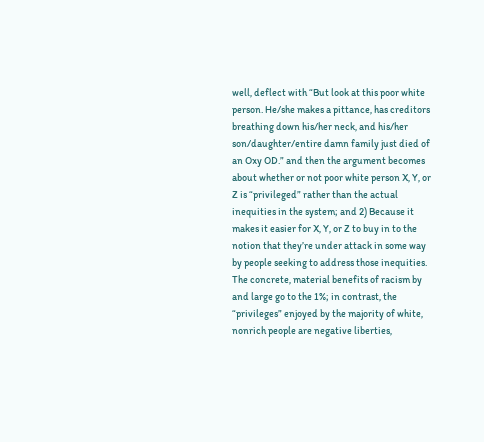well, deflect with “But look at this poor white person. He/she makes a pittance, has creditors breathing down his/her neck, and his/her son/daughter/entire damn family just died of an Oxy OD.” and then the argument becomes about whether or not poor white person X, Y, or Z is “privileged” rather than the actual inequities in the system; and 2) Because it makes it easier for X, Y, or Z to buy in to the notion that they’re under attack in some way by people seeking to address those inequities. The concrete, material benefits of racism by and large go to the 1%; in contrast, the “privileges” enjoyed by the majority of white, nonrich people are negative liberties,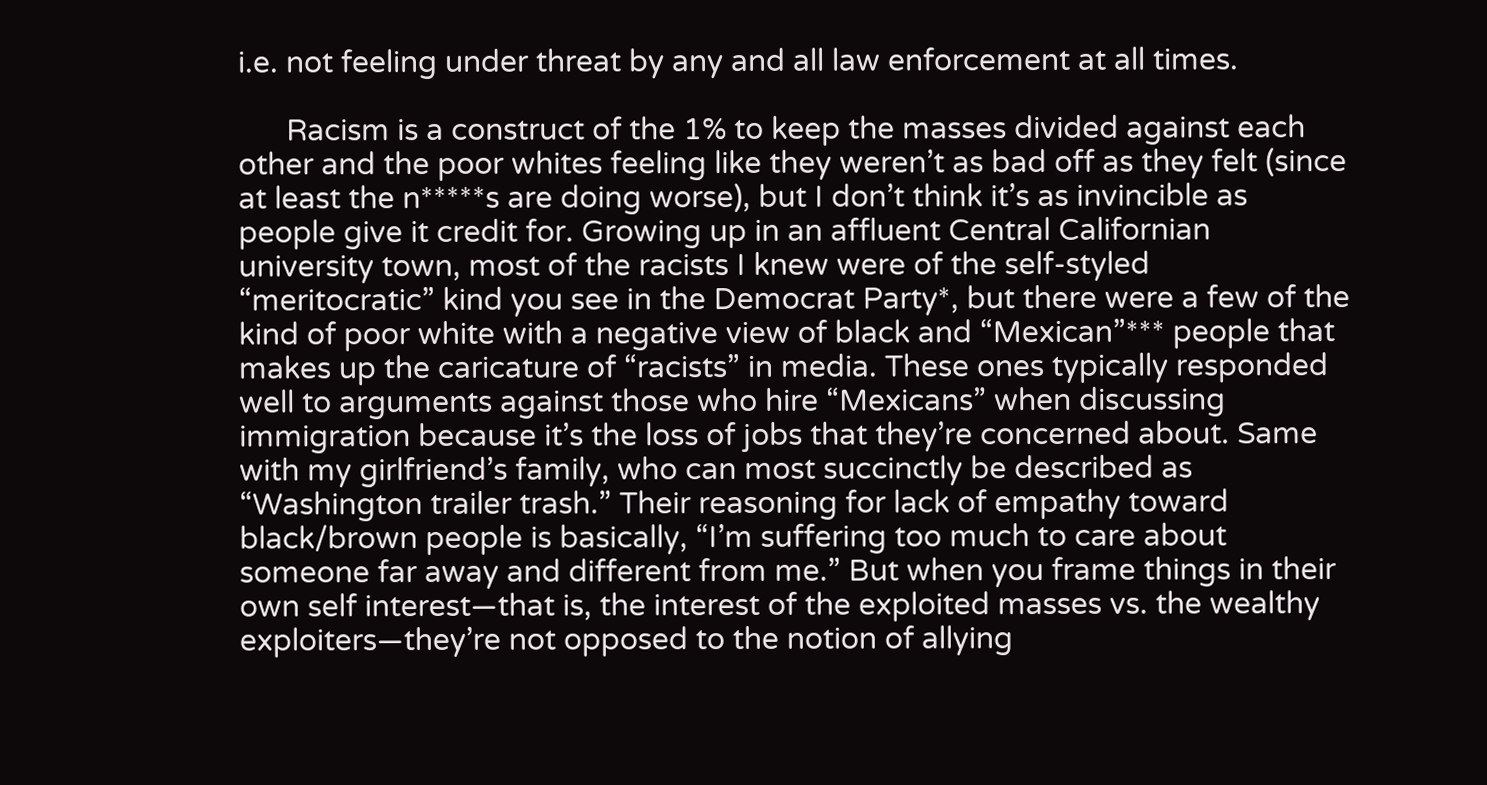i.e. not feeling under threat by any and all law enforcement at all times.

      Racism is a construct of the 1% to keep the masses divided against each other and the poor whites feeling like they weren’t as bad off as they felt (since at least the n*****s are doing worse), but I don’t think it’s as invincible as people give it credit for. Growing up in an affluent Central Californian university town, most of the racists I knew were of the self-styled “meritocratic” kind you see in the Democrat Party*, but there were a few of the kind of poor white with a negative view of black and “Mexican”*** people that makes up the caricature of “racists” in media. These ones typically responded well to arguments against those who hire “Mexicans” when discussing immigration because it’s the loss of jobs that they’re concerned about. Same with my girlfriend’s family, who can most succinctly be described as “Washington trailer trash.” Their reasoning for lack of empathy toward black/brown people is basically, “I’m suffering too much to care about someone far away and different from me.” But when you frame things in their own self interest—that is, the interest of the exploited masses vs. the wealthy exploiters—they’re not opposed to the notion of allying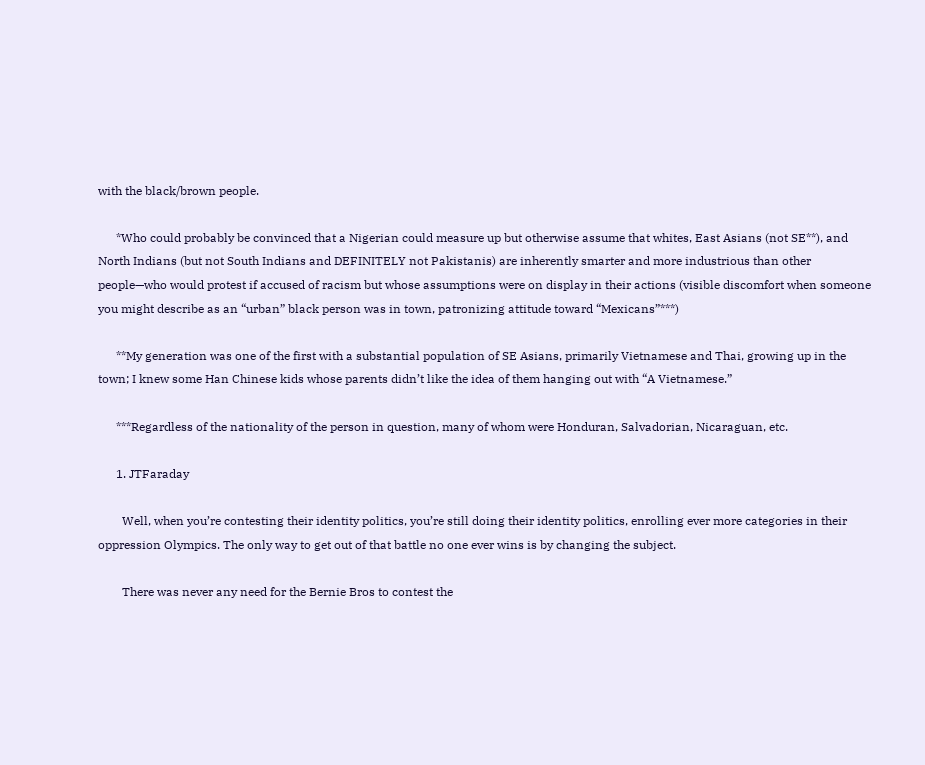with the black/brown people.

      *Who could probably be convinced that a Nigerian could measure up but otherwise assume that whites, East Asians (not SE**), and North Indians (but not South Indians and DEFINITELY not Pakistanis) are inherently smarter and more industrious than other people—who would protest if accused of racism but whose assumptions were on display in their actions (visible discomfort when someone you might describe as an “urban” black person was in town, patronizing attitude toward “Mexicans”***)

      **My generation was one of the first with a substantial population of SE Asians, primarily Vietnamese and Thai, growing up in the town; I knew some Han Chinese kids whose parents didn’t like the idea of them hanging out with “A Vietnamese.”

      ***Regardless of the nationality of the person in question, many of whom were Honduran, Salvadorian, Nicaraguan, etc.

      1. JTFaraday

        Well, when you’re contesting their identity politics, you’re still doing their identity politics, enrolling ever more categories in their oppression Olympics. The only way to get out of that battle no one ever wins is by changing the subject.

        There was never any need for the Bernie Bros to contest the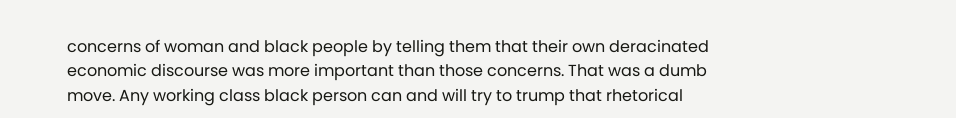concerns of woman and black people by telling them that their own deracinated economic discourse was more important than those concerns. That was a dumb move. Any working class black person can and will try to trump that rhetorical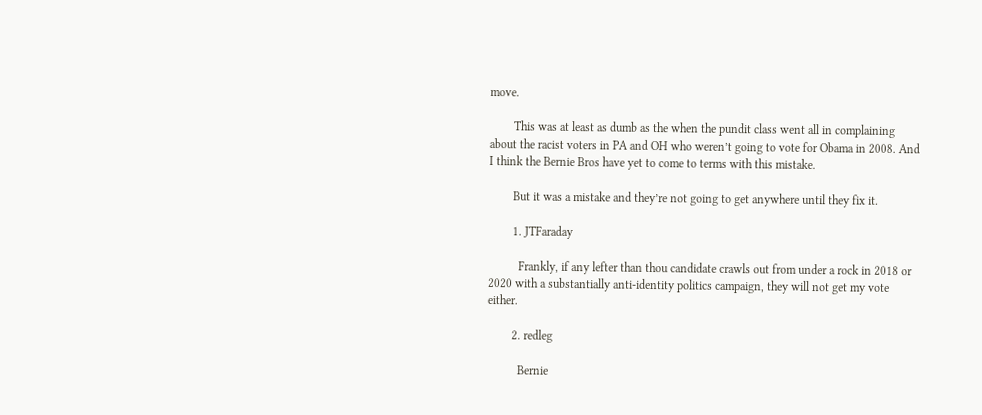move.

        This was at least as dumb as the when the pundit class went all in complaining about the racist voters in PA and OH who weren’t going to vote for Obama in 2008. And I think the Bernie Bros have yet to come to terms with this mistake.

        But it was a mistake and they’re not going to get anywhere until they fix it.

        1. JTFaraday

          Frankly, if any lefter than thou candidate crawls out from under a rock in 2018 or 2020 with a substantially anti-identity politics campaign, they will not get my vote either.

        2. redleg

          Bernie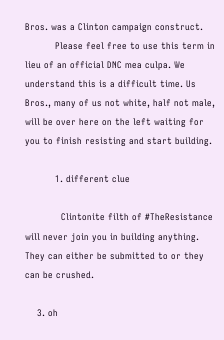Bros. was a Clinton campaign construct.
          Please feel free to use this term in lieu of an official DNC mea culpa. We understand this is a difficult time. Us Bros., many of us not white, half not male, will be over here on the left waiting for you to finish resisting and start building.

          1. different clue

            Clintonite filth of #TheResistance will never join you in building anything. They can either be submitted to or they can be crushed.

    3. oh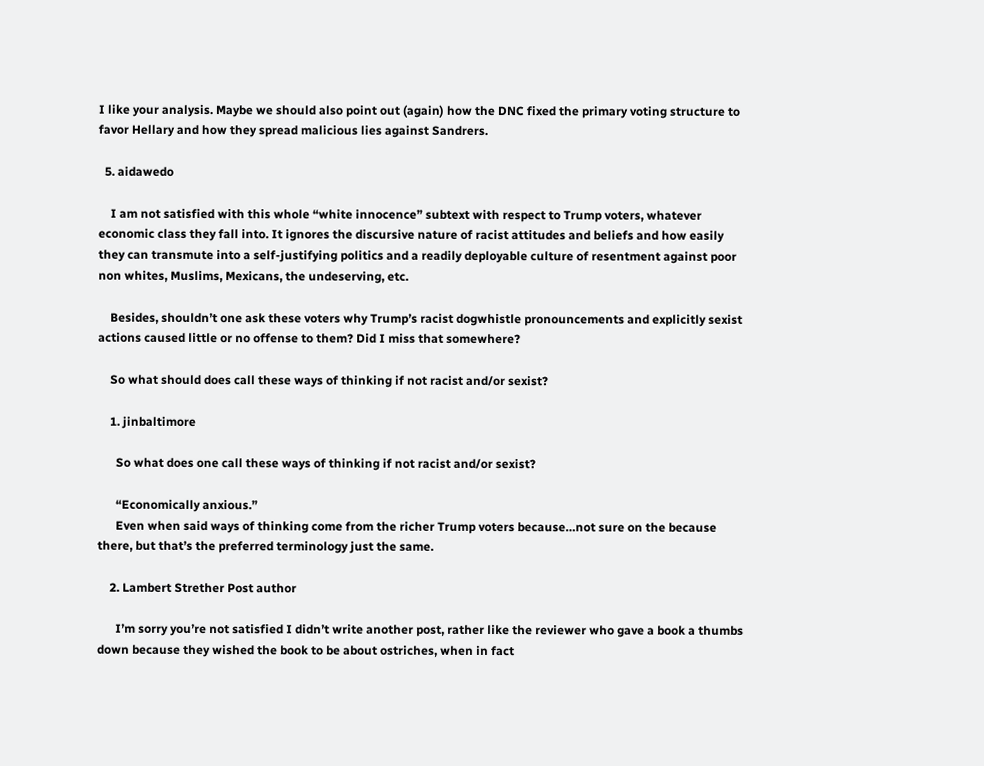I like your analysis. Maybe we should also point out (again) how the DNC fixed the primary voting structure to favor Hellary and how they spread malicious lies against Sandrers.

  5. aidawedo

    I am not satisfied with this whole “white innocence” subtext with respect to Trump voters, whatever economic class they fall into. It ignores the discursive nature of racist attitudes and beliefs and how easily they can transmute into a self-justifying politics and a readily deployable culture of resentment against poor non whites, Muslims, Mexicans, the undeserving, etc.

    Besides, shouldn’t one ask these voters why Trump’s racist dogwhistle pronouncements and explicitly sexist actions caused little or no offense to them? Did I miss that somewhere?

    So what should does call these ways of thinking if not racist and/or sexist?

    1. jinbaltimore

      So what does one call these ways of thinking if not racist and/or sexist?

      “Economically anxious.”
      Even when said ways of thinking come from the richer Trump voters because…not sure on the because there, but that’s the preferred terminology just the same.

    2. Lambert Strether Post author

      I’m sorry you’re not satisfied I didn’t write another post, rather like the reviewer who gave a book a thumbs down because they wished the book to be about ostriches, when in fact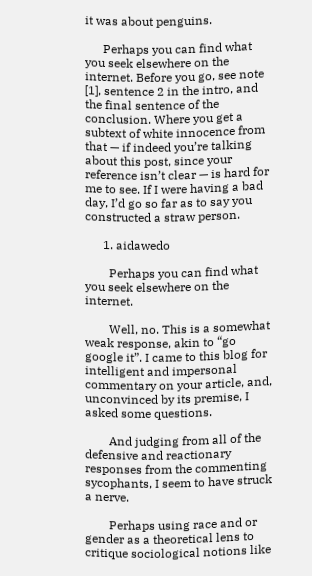it was about penguins.

      Perhaps you can find what you seek elsewhere on the internet. Before you go, see note [1], sentence 2 in the intro, and the final sentence of the conclusion. Where you get a subtext of white innocence from that — if indeed you’re talking about this post, since your reference isn’t clear — is hard for me to see. If I were having a bad day, I’d go so far as to say you constructed a straw person.

      1. aidawedo

        Perhaps you can find what you seek elsewhere on the internet.

        Well, no. This is a somewhat weak response, akin to “go google it”. I came to this blog for intelligent and impersonal commentary on your article, and, unconvinced by its premise, I asked some questions.

        And judging from all of the defensive and reactionary responses from the commenting sycophants, I seem to have struck a nerve.

        Perhaps using race and or gender as a theoretical lens to critique sociological notions like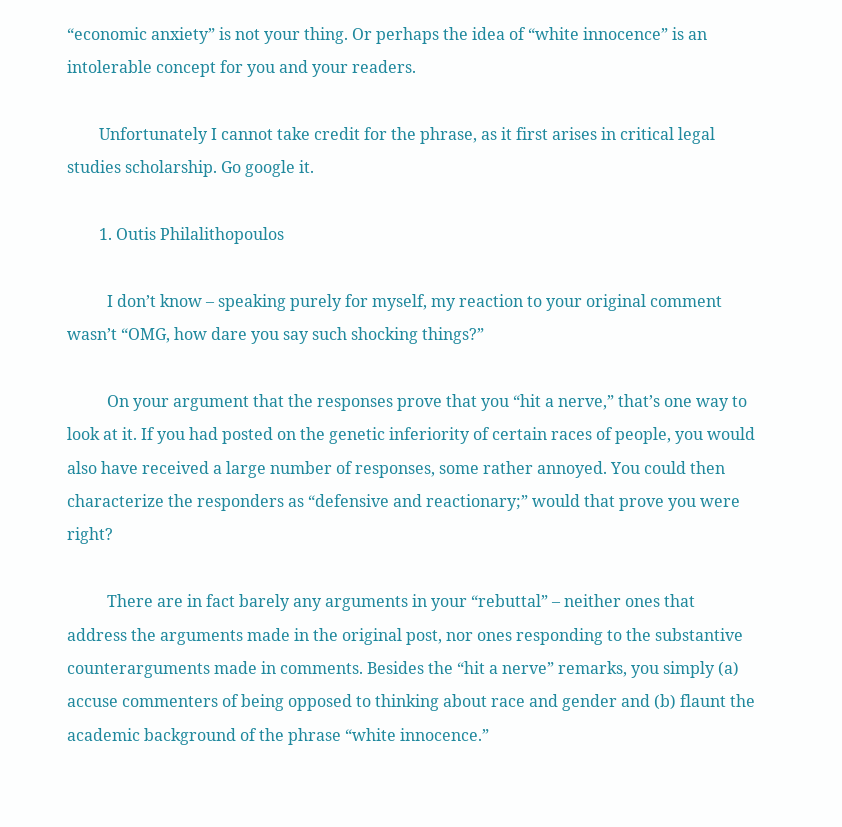“economic anxiety” is not your thing. Or perhaps the idea of “white innocence” is an intolerable concept for you and your readers.

        Unfortunately I cannot take credit for the phrase, as it first arises in critical legal studies scholarship. Go google it.

        1. Outis Philalithopoulos

          I don’t know – speaking purely for myself, my reaction to your original comment wasn’t “OMG, how dare you say such shocking things?”

          On your argument that the responses prove that you “hit a nerve,” that’s one way to look at it. If you had posted on the genetic inferiority of certain races of people, you would also have received a large number of responses, some rather annoyed. You could then characterize the responders as “defensive and reactionary;” would that prove you were right?

          There are in fact barely any arguments in your “rebuttal” – neither ones that address the arguments made in the original post, nor ones responding to the substantive counterarguments made in comments. Besides the “hit a nerve” remarks, you simply (a) accuse commenters of being opposed to thinking about race and gender and (b) flaunt the academic background of the phrase “white innocence.”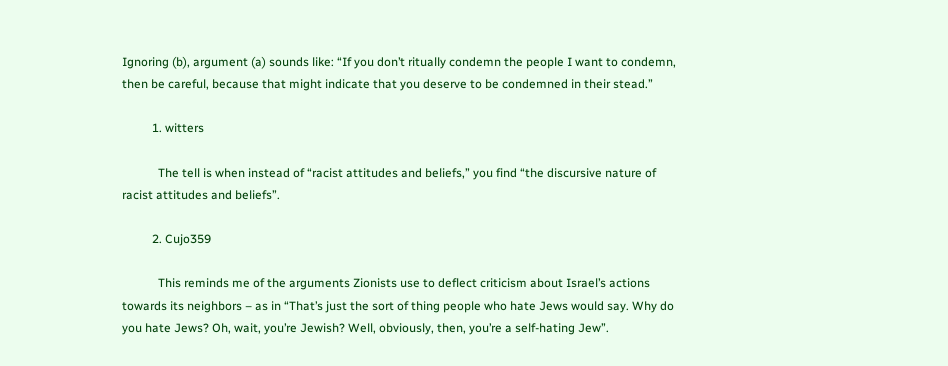Ignoring (b), argument (a) sounds like: “If you don’t ritually condemn the people I want to condemn, then be careful, because that might indicate that you deserve to be condemned in their stead.”

          1. witters

            The tell is when instead of “racist attitudes and beliefs,” you find “the discursive nature of racist attitudes and beliefs”.

          2. Cujo359

            This reminds me of the arguments Zionists use to deflect criticism about Israel’s actions towards its neighbors – as in “That’s just the sort of thing people who hate Jews would say. Why do you hate Jews? Oh, wait, you’re Jewish? Well, obviously, then, you’re a self-hating Jew”.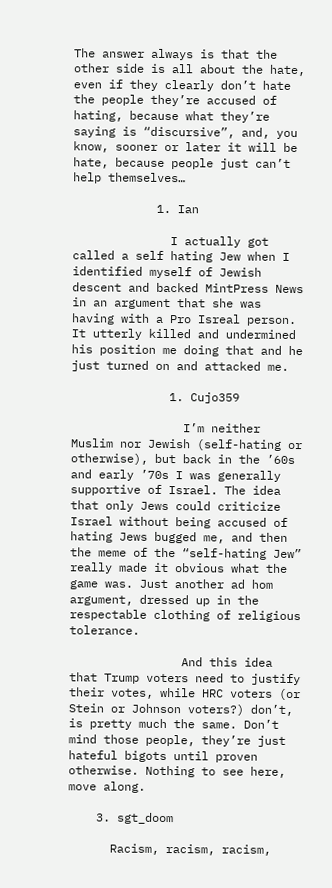The answer always is that the other side is all about the hate, even if they clearly don’t hate the people they’re accused of hating, because what they’re saying is “discursive”, and, you know, sooner or later it will be hate, because people just can’t help themselves…

            1. Ian

              I actually got called a self hating Jew when I identified myself of Jewish descent and backed MintPress News in an argument that she was having with a Pro Isreal person. It utterly killed and undermined his position me doing that and he just turned on and attacked me.

              1. Cujo359

                I’m neither Muslim nor Jewish (self-hating or otherwise), but back in the ’60s and early ’70s I was generally supportive of Israel. The idea that only Jews could criticize Israel without being accused of hating Jews bugged me, and then the meme of the “self-hating Jew” really made it obvious what the game was. Just another ad hom argument, dressed up in the respectable clothing of religious tolerance.

                And this idea that Trump voters need to justify their votes, while HRC voters (or Stein or Johnson voters?) don’t, is pretty much the same. Don’t mind those people, they’re just hateful bigots until proven otherwise. Nothing to see here, move along.

    3. sgt_doom

      Racism, racism, racism,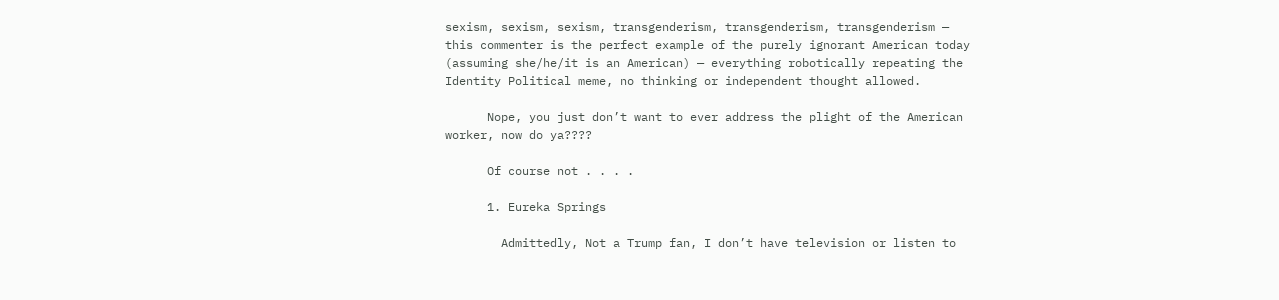sexism, sexism, sexism, transgenderism, transgenderism, transgenderism — this commenter is the perfect example of the purely ignorant American today (assuming she/he/it is an American) — everything robotically repeating the Identity Political meme, no thinking or independent thought allowed.

      Nope, you just don’t want to ever address the plight of the American worker, now do ya????

      Of course not . . . .

      1. Eureka Springs

        Admittedly, Not a Trump fan, I don’t have television or listen to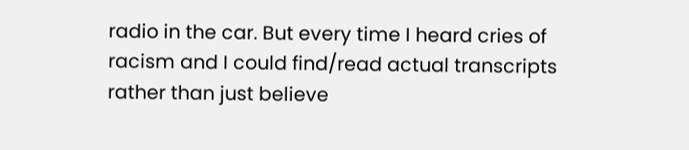radio in the car. But every time I heard cries of racism and I could find/read actual transcripts rather than just believe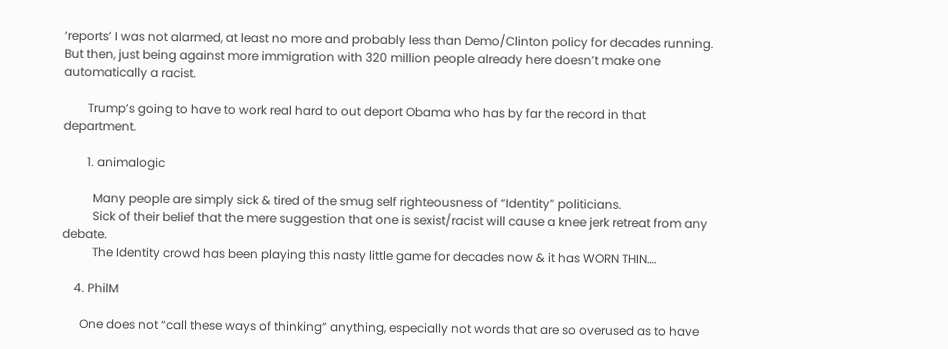‘reports’ I was not alarmed, at least no more and probably less than Demo/Clinton policy for decades running. But then, just being against more immigration with 320 million people already here doesn’t make one automatically a racist.

        Trump’s going to have to work real hard to out deport Obama who has by far the record in that department.

        1. animalogic

          Many people are simply sick & tired of the smug self righteousness of “Identity” politicians.
          Sick of their belief that the mere suggestion that one is sexist/racist will cause a knee jerk retreat from any debate.
          The Identity crowd has been playing this nasty little game for decades now & it has WORN THIN….

    4. PhilM

      One does not “call these ways of thinking” anything, especially not words that are so overused as to have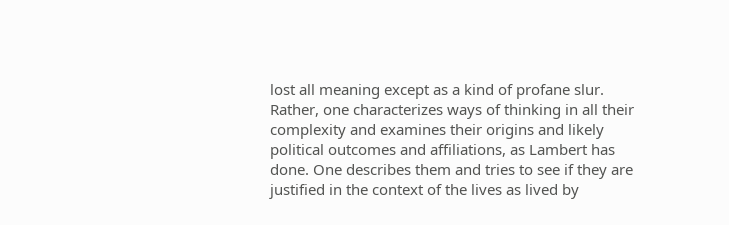lost all meaning except as a kind of profane slur. Rather, one characterizes ways of thinking in all their complexity and examines their origins and likely political outcomes and affiliations, as Lambert has done. One describes them and tries to see if they are justified in the context of the lives as lived by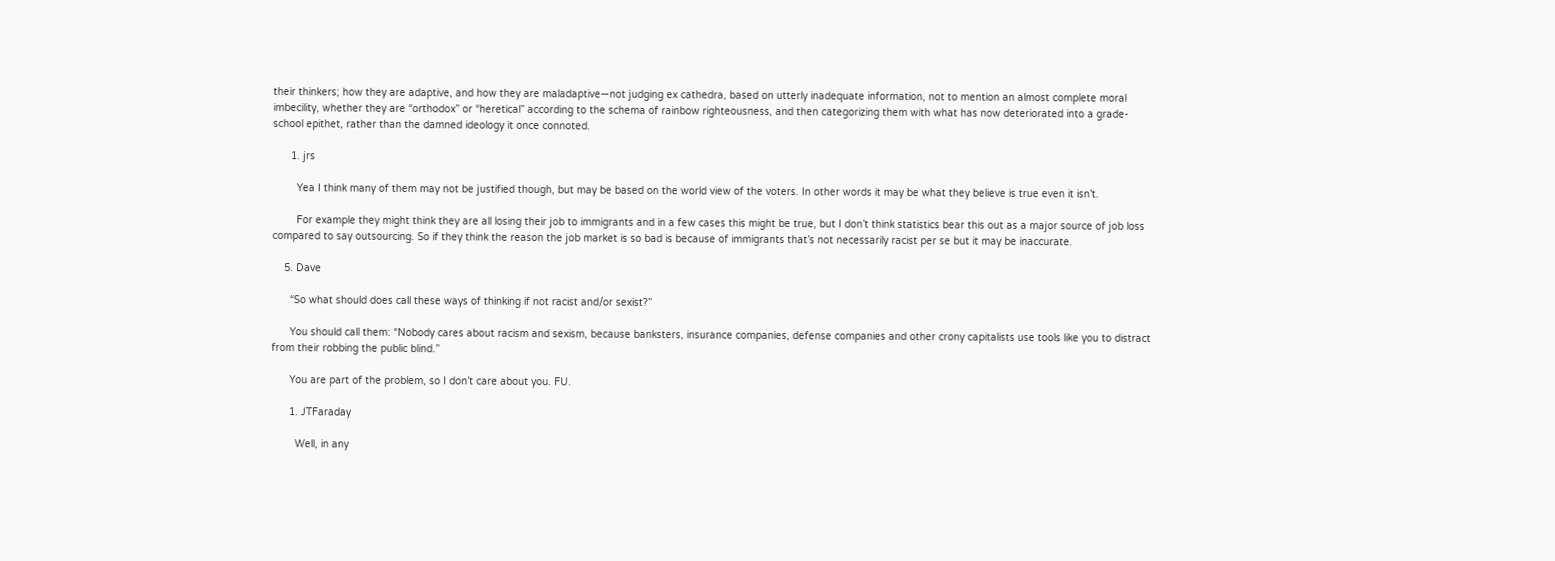their thinkers; how they are adaptive, and how they are maladaptive—not judging ex cathedra, based on utterly inadequate information, not to mention an almost complete moral imbecility, whether they are “orthodox” or “heretical” according to the schema of rainbow righteousness, and then categorizing them with what has now deteriorated into a grade-school epithet, rather than the damned ideology it once connoted.

      1. jrs

        Yea I think many of them may not be justified though, but may be based on the world view of the voters. In other words it may be what they believe is true even it isn’t.

        For example they might think they are all losing their job to immigrants and in a few cases this might be true, but I don’t think statistics bear this out as a major source of job loss compared to say outsourcing. So if they think the reason the job market is so bad is because of immigrants that’s not necessarily racist per se but it may be inaccurate.

    5. Dave

      “So what should does call these ways of thinking if not racist and/or sexist?”

      You should call them: “Nobody cares about racism and sexism, because banksters, insurance companies, defense companies and other crony capitalists use tools like you to distract from their robbing the public blind.”

      You are part of the problem, so I don’t care about you. FU.

      1. JTFaraday

        Well, in any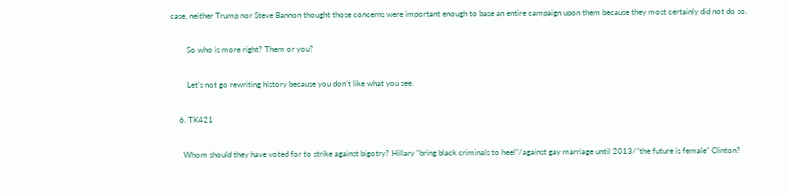case, neither Trump nor Steve Bannon thought those concerns were important enough to base an entire campaign upon them because they most certainly did not do so.

        So who is more right? Them or you?

        Let’s not go rewriting history because you don’t like what you see.

    6. TK421

      Whom should they have voted for to strike against bigotry? Hillary “bring black criminals to heel”/against gay marriage until 2013/”the future is female” Clinton?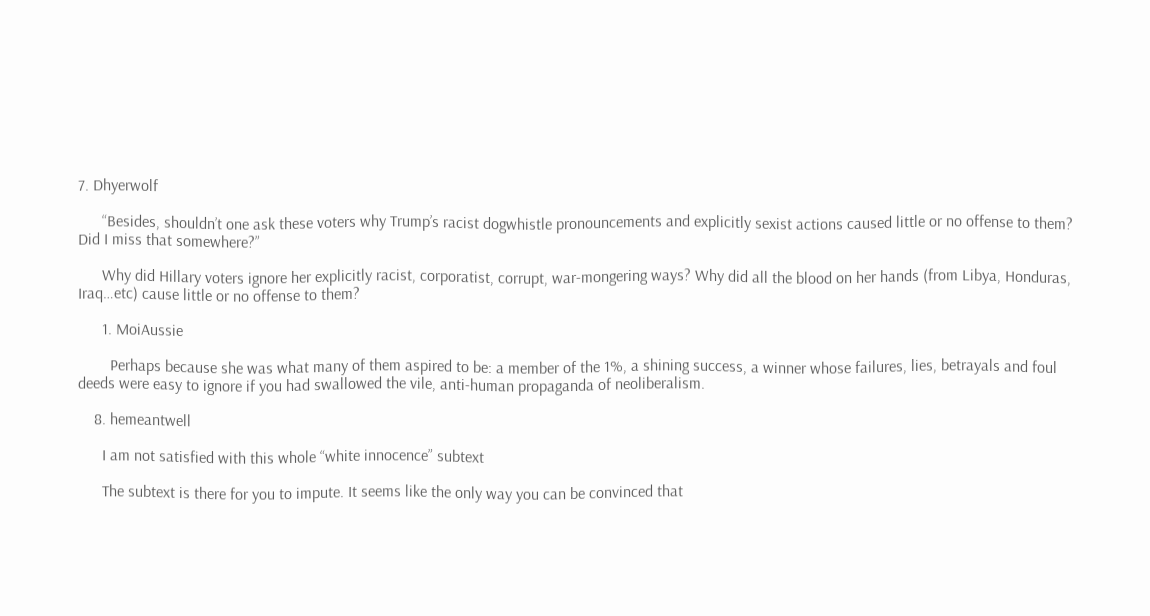7. Dhyerwolf

      “Besides, shouldn’t one ask these voters why Trump’s racist dogwhistle pronouncements and explicitly sexist actions caused little or no offense to them? Did I miss that somewhere?”

      Why did Hillary voters ignore her explicitly racist, corporatist, corrupt, war-mongering ways? Why did all the blood on her hands (from Libya, Honduras, Iraq…etc) cause little or no offense to them?

      1. MoiAussie

        Perhaps because she was what many of them aspired to be: a member of the 1%, a shining success, a winner whose failures, lies, betrayals and foul deeds were easy to ignore if you had swallowed the vile, anti-human propaganda of neoliberalism.

    8. hemeantwell

      I am not satisfied with this whole “white innocence” subtext

      The subtext is there for you to impute. It seems like the only way you can be convinced that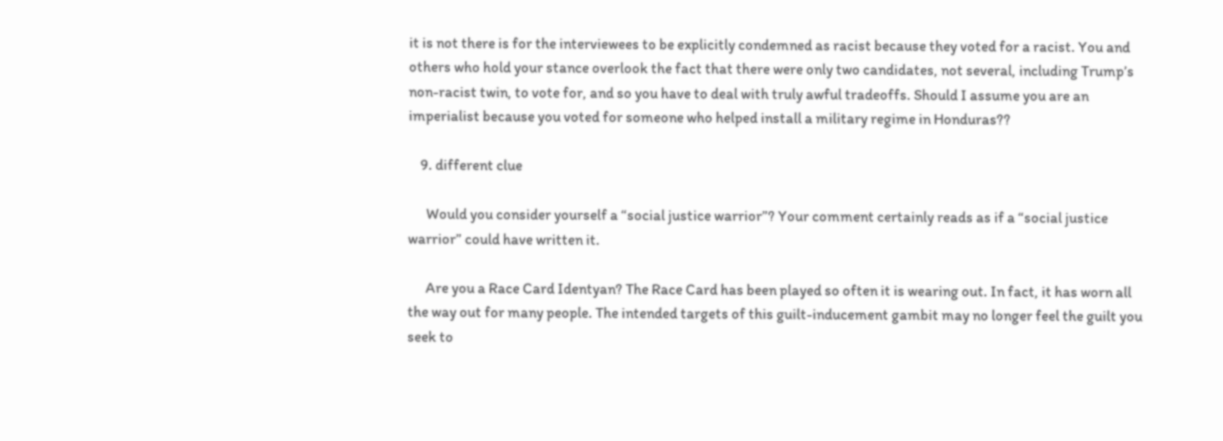it is not there is for the interviewees to be explicitly condemned as racist because they voted for a racist. You and others who hold your stance overlook the fact that there were only two candidates, not several, including Trump’s non-racist twin, to vote for, and so you have to deal with truly awful tradeoffs. Should I assume you are an imperialist because you voted for someone who helped install a military regime in Honduras??

    9. different clue

      Would you consider yourself a “social justice warrior”? Your comment certainly reads as if a “social justice warrior” could have written it.

      Are you a Race Card Identyan? The Race Card has been played so often it is wearing out. In fact, it has worn all the way out for many people. The intended targets of this guilt-inducement gambit may no longer feel the guilt you seek to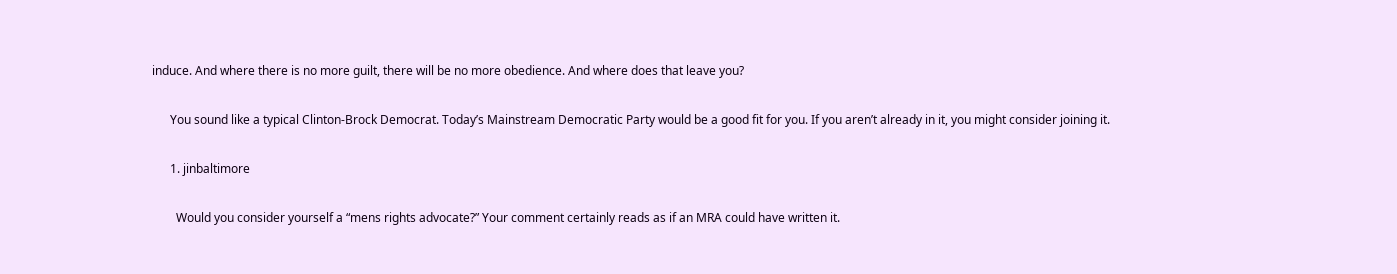induce. And where there is no more guilt, there will be no more obedience. And where does that leave you?

      You sound like a typical Clinton-Brock Democrat. Today’s Mainstream Democratic Party would be a good fit for you. If you aren’t already in it, you might consider joining it.

      1. jinbaltimore

        Would you consider yourself a “mens rights advocate?” Your comment certainly reads as if an MRA could have written it.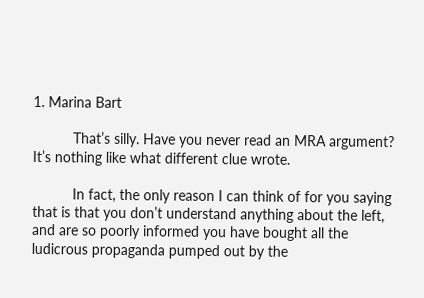1. Marina Bart

          That’s silly. Have you never read an MRA argument? It’s nothing like what different clue wrote.

          In fact, the only reason I can think of for you saying that is that you don’t understand anything about the left, and are so poorly informed you have bought all the ludicrous propaganda pumped out by the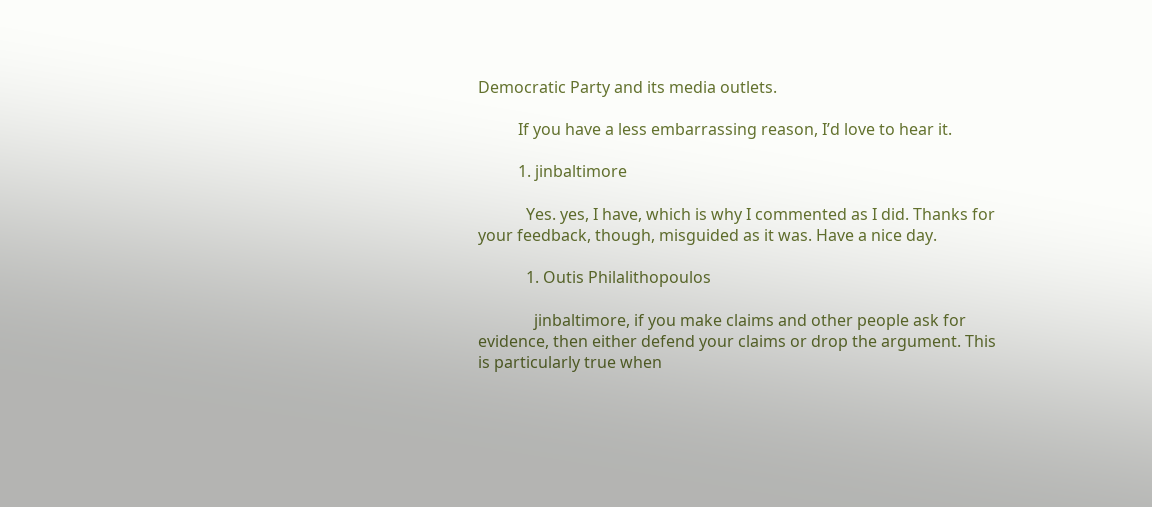Democratic Party and its media outlets.

          If you have a less embarrassing reason, I’d love to hear it.

          1. jinbaltimore

            Yes. yes, I have, which is why I commented as I did. Thanks for your feedback, though, misguided as it was. Have a nice day.

            1. Outis Philalithopoulos

              jinbaltimore, if you make claims and other people ask for evidence, then either defend your claims or drop the argument. This is particularly true when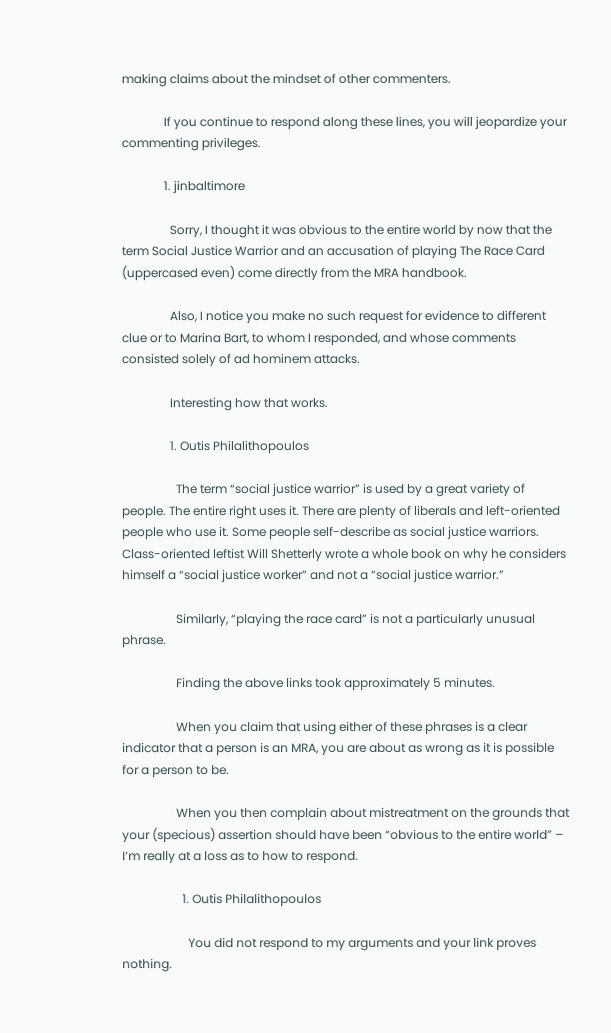making claims about the mindset of other commenters.

              If you continue to respond along these lines, you will jeopardize your commenting privileges.

              1. jinbaltimore

                Sorry, I thought it was obvious to the entire world by now that the term Social Justice Warrior and an accusation of playing The Race Card (uppercased even) come directly from the MRA handbook.

                Also, I notice you make no such request for evidence to different clue or to Marina Bart, to whom I responded, and whose comments consisted solely of ad hominem attacks.

                Interesting how that works.

                1. Outis Philalithopoulos

                  The term “social justice warrior” is used by a great variety of people. The entire right uses it. There are plenty of liberals and left-oriented people who use it. Some people self-describe as social justice warriors. Class-oriented leftist Will Shetterly wrote a whole book on why he considers himself a “social justice worker” and not a “social justice warrior.”

                  Similarly, “playing the race card” is not a particularly unusual phrase.

                  Finding the above links took approximately 5 minutes.

                  When you claim that using either of these phrases is a clear indicator that a person is an MRA, you are about as wrong as it is possible for a person to be.

                  When you then complain about mistreatment on the grounds that your (specious) assertion should have been “obvious to the entire world” – I’m really at a loss as to how to respond.

                    1. Outis Philalithopoulos

                      You did not respond to my arguments and your link proves nothing.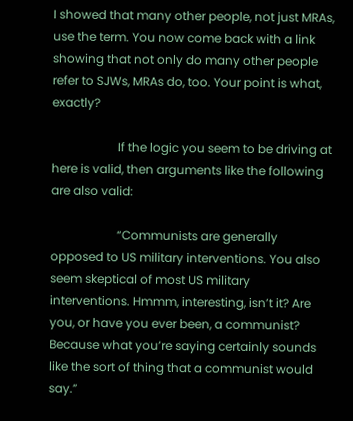I showed that many other people, not just MRAs, use the term. You now come back with a link showing that not only do many other people refer to SJWs, MRAs do, too. Your point is what, exactly?

                      If the logic you seem to be driving at here is valid, then arguments like the following are also valid:

                      “Communists are generally opposed to US military interventions. You also seem skeptical of most US military interventions. Hmmm, interesting, isn’t it? Are you, or have you ever been, a communist? Because what you’re saying certainly sounds like the sort of thing that a communist would say.”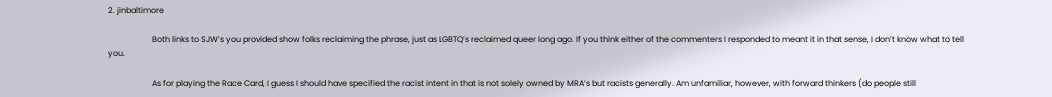2. jinbaltimore

                      Both links to SJW’s you provided show folks reclaiming the phrase, just as LGBTQ’s reclaimed queer long ago. If you think either of the commenters I responded to meant it in that sense, I don’t know what to tell you.

                      As for playing the Race Card, I guess I should have specified the racist intent in that is not solely owned by MRA’s but racists generally. Am unfamiliar, however, with forward thinkers (do people still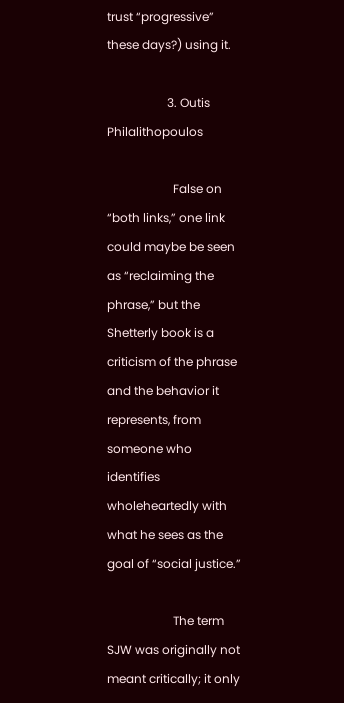trust “progressive” these days?) using it.

                    3. Outis Philalithopoulos

                      False on “both links,” one link could maybe be seen as “reclaiming the phrase,” but the Shetterly book is a criticism of the phrase and the behavior it represents, from someone who identifies wholeheartedly with what he sees as the goal of “social justice.”

                      The term SJW was originally not meant critically; it only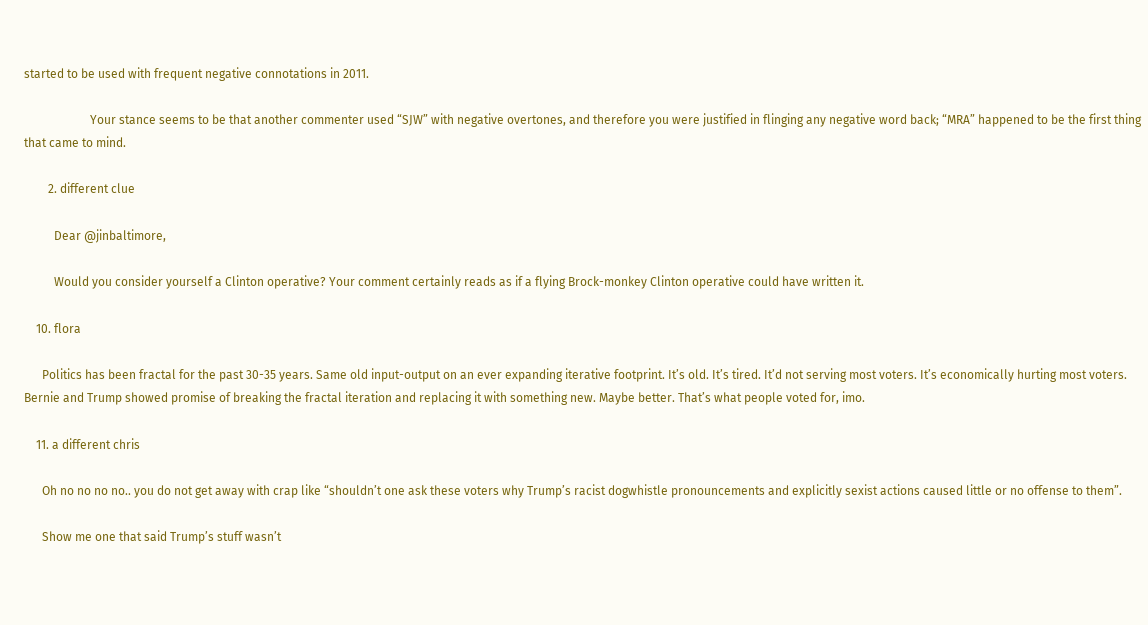started to be used with frequent negative connotations in 2011.

                      Your stance seems to be that another commenter used “SJW” with negative overtones, and therefore you were justified in flinging any negative word back; “MRA” happened to be the first thing that came to mind.

        2. different clue

          Dear @jinbaltimore,

          Would you consider yourself a Clinton operative? Your comment certainly reads as if a flying Brock-monkey Clinton operative could have written it.

    10. flora

      Politics has been fractal for the past 30-35 years. Same old input-output on an ever expanding iterative footprint. It’s old. It’s tired. It’d not serving most voters. It’s economically hurting most voters. Bernie and Trump showed promise of breaking the fractal iteration and replacing it with something new. Maybe better. That’s what people voted for, imo.

    11. a different chris

      Oh no no no no.. you do not get away with crap like “shouldn’t one ask these voters why Trump’s racist dogwhistle pronouncements and explicitly sexist actions caused little or no offense to them”.

      Show me one that said Trump’s stuff wasn’t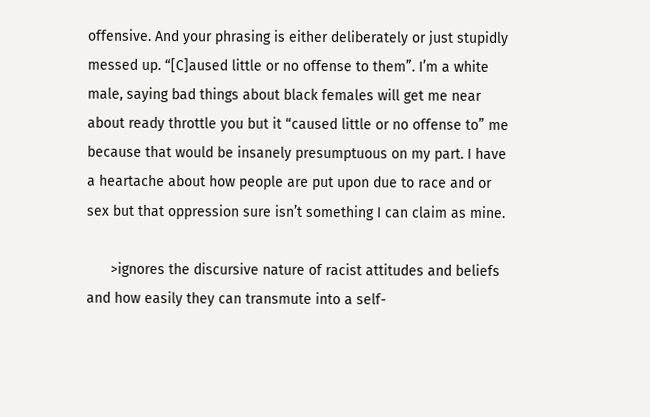offensive. And your phrasing is either deliberately or just stupidly messed up. “[C]aused little or no offense to them”. I’m a white male, saying bad things about black females will get me near about ready throttle you but it “caused little or no offense to” me because that would be insanely presumptuous on my part. I have a heartache about how people are put upon due to race and or sex but that oppression sure isn’t something I can claim as mine.

      >ignores the discursive nature of racist attitudes and beliefs and how easily they can transmute into a self-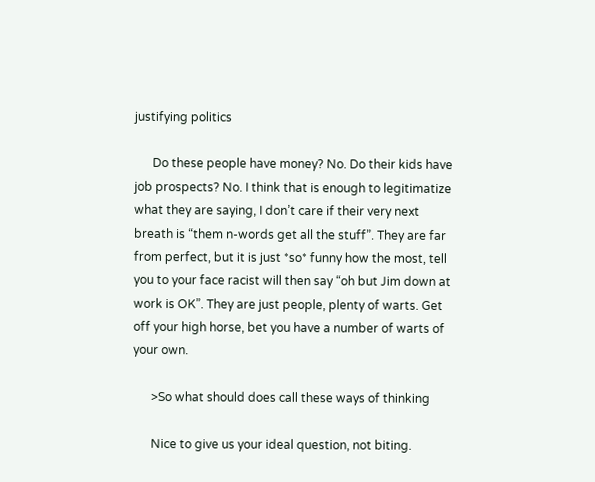justifying politics

      Do these people have money? No. Do their kids have job prospects? No. I think that is enough to legitimatize what they are saying, I don’t care if their very next breath is “them n-words get all the stuff”. They are far from perfect, but it is just *so* funny how the most, tell you to your face racist will then say “oh but Jim down at work is OK”. They are just people, plenty of warts. Get off your high horse, bet you have a number of warts of your own.

      >So what should does call these ways of thinking

      Nice to give us your ideal question, not biting.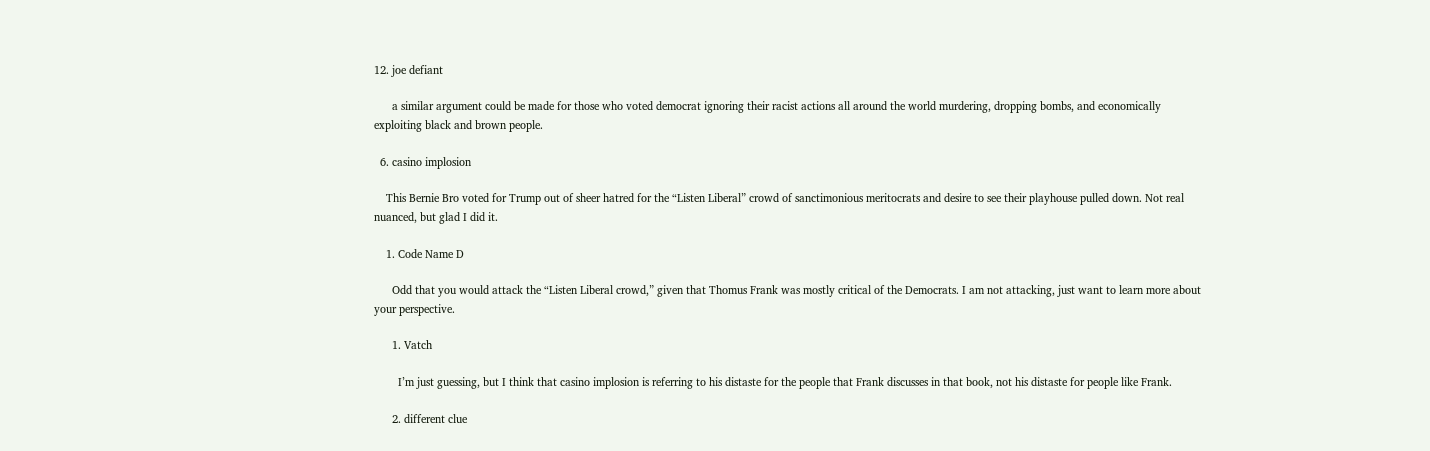12. joe defiant

      a similar argument could be made for those who voted democrat ignoring their racist actions all around the world murdering, dropping bombs, and economically exploiting black and brown people.

  6. casino implosion

    This Bernie Bro voted for Trump out of sheer hatred for the “Listen Liberal” crowd of sanctimonious meritocrats and desire to see their playhouse pulled down. Not real nuanced, but glad I did it.

    1. Code Name D

      Odd that you would attack the “Listen Liberal crowd,” given that Thomus Frank was mostly critical of the Democrats. I am not attacking, just want to learn more about your perspective.

      1. Vatch

        I’m just guessing, but I think that casino implosion is referring to his distaste for the people that Frank discusses in that book, not his distaste for people like Frank.

      2. different clue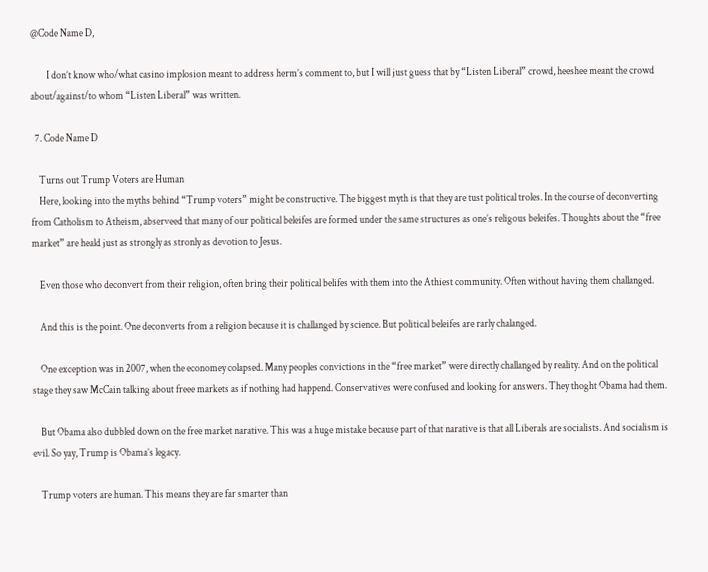@Code Name D,

        I don’t know who/what casino implosion meant to address herm’s comment to, but I will just guess that by “Listen Liberal” crowd, heeshee meant the crowd about/against/to whom “Listen Liberal” was written.

  7. Code Name D

    Turns out Trump Voters are Human
    Here, looking into the myths behind “Trump voters” might be constructive. The biggest myth is that they are tust political troles. In the course of deconverting from Catholism to Atheism, abserveed that many of our political beleifes are formed under the same structures as one’s religous beleifes. Thoughts about the “free market” are heald just as strongly as stronly as devotion to Jesus.

    Even those who deconvert from their religion, often bring their political belifes with them into the Athiest community. Often without having them challanged.

    And this is the point. One deconverts from a religion because it is challanged by science. But political beleifes are rarly chalanged.

    One exception was in 2007, when the economey colapsed. Many peoples convictions in the “free market” were directly challanged by reality. And on the political stage they saw McCain talking about freee markets as if nothing had happend. Conservatives were confused and looking for answers. They thoght Obama had them.

    But Obama also dubbled down on the free market narative. This was a huge mistake because part of that narative is that all Liberals are socialists. And socialism is evil. So yay, Trump is Obama’s legacy.

    Trump voters are human. This means they are far smarter than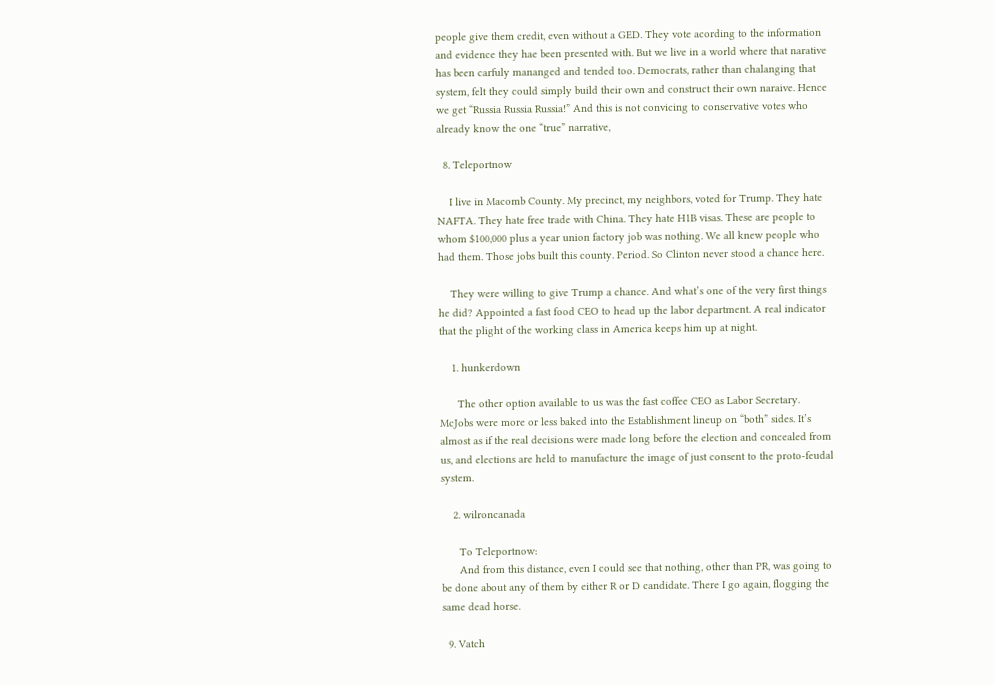people give them credit, even without a GED. They vote acording to the information and evidence they hae been presented with. But we live in a world where that narative has been carfuly mananged and tended too. Democrats, rather than chalanging that system, felt they could simply build their own and construct their own naraive. Hence we get “Russia Russia Russia!” And this is not convicing to conservative votes who already know the one “true” narrative,

  8. Teleportnow

    I live in Macomb County. My precinct, my neighbors, voted for Trump. They hate NAFTA. They hate free trade with China. They hate H1B visas. These are people to whom $100,000 plus a year union factory job was nothing. We all knew people who had them. Those jobs built this county. Period. So Clinton never stood a chance here.

    They were willing to give Trump a chance. And what’s one of the very first things he did? Appointed a fast food CEO to head up the labor department. A real indicator that the plight of the working class in America keeps him up at night.

    1. hunkerdown

      The other option available to us was the fast coffee CEO as Labor Secretary. McJobs were more or less baked into the Establishment lineup on “both” sides. It’s almost as if the real decisions were made long before the election and concealed from us, and elections are held to manufacture the image of just consent to the proto-feudal system.

    2. wilroncanada

      To Teleportnow:
      And from this distance, even I could see that nothing, other than PR, was going to be done about any of them by either R or D candidate. There I go again, flogging the same dead horse.

  9. Vatch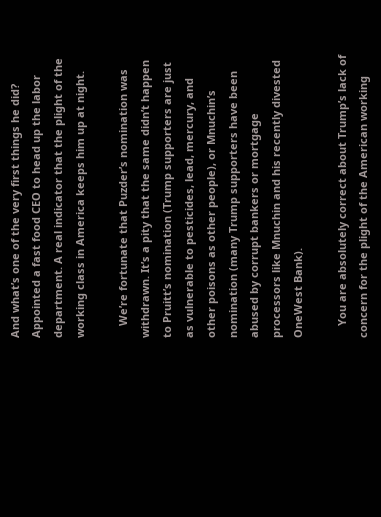And what’s one of the very first things he did? Appointed a fast food CEO to head up the labor department. A real indicator that the plight of the working class in America keeps him up at night.

    We’re fortunate that Puzder’s nomination was withdrawn. It’s a pity that the same didn’t happen to Pruitt’s nomination (Trump supporters are just as vulnerable to pesticides, lead, mercury, and other poisons as other people), or Mnuchin’s nomination (many Trump supporters have been abused by corrupt bankers or mortgage processors like Mnuchin and his recently divested OneWest Bank).

    You are absolutely correct about Trump’s lack of concern for the plight of the American working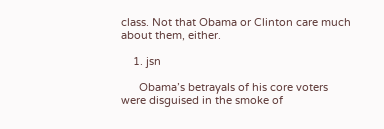class. Not that Obama or Clinton care much about them, either.

    1. jsn

      Obama’s betrayals of his core voters were disguised in the smoke of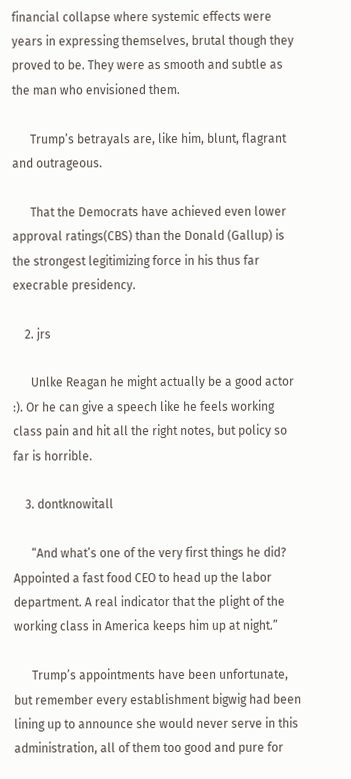financial collapse where systemic effects were years in expressing themselves, brutal though they proved to be. They were as smooth and subtle as the man who envisioned them.

      Trump’s betrayals are, like him, blunt, flagrant and outrageous.

      That the Democrats have achieved even lower approval ratings(CBS) than the Donald (Gallup) is the strongest legitimizing force in his thus far execrable presidency.

    2. jrs

      Unlke Reagan he might actually be a good actor :). Or he can give a speech like he feels working class pain and hit all the right notes, but policy so far is horrible.

    3. dontknowitall

      “And what’s one of the very first things he did? Appointed a fast food CEO to head up the labor department. A real indicator that the plight of the working class in America keeps him up at night.”

      Trump’s appointments have been unfortunate, but remember every establishment bigwig had been lining up to announce she would never serve in this administration, all of them too good and pure for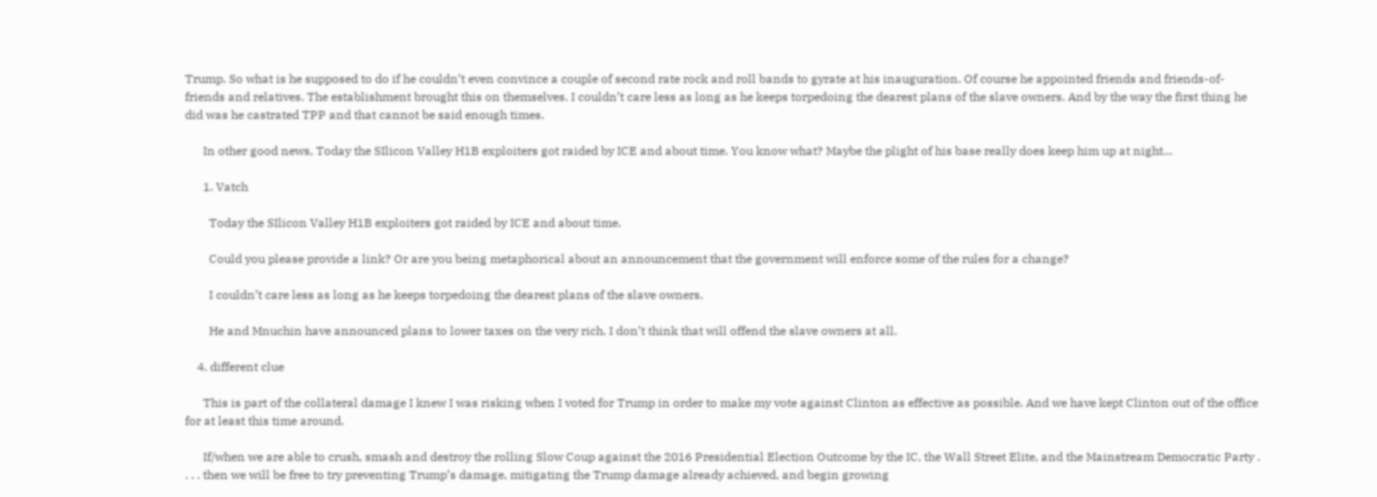Trump. So what is he supposed to do if he couldn’t even convince a couple of second rate rock and roll bands to gyrate at his inauguration. Of course he appointed friends and friends-of-friends and relatives. The establishment brought this on themselves. I couldn’t care less as long as he keeps torpedoing the dearest plans of the slave owners. And by the way the first thing he did was he castrated TPP and that cannot be said enough times.

      In other good news, Today the SIlicon Valley H1B exploiters got raided by ICE and about time. You know what? Maybe the plight of his base really does keep him up at night…

      1. Vatch

        Today the SIlicon Valley H1B exploiters got raided by ICE and about time.

        Could you please provide a link? Or are you being metaphorical about an announcement that the government will enforce some of the rules for a change?

        I couldn’t care less as long as he keeps torpedoing the dearest plans of the slave owners.

        He and Mnuchin have announced plans to lower taxes on the very rich. I don’t think that will offend the slave owners at all.

    4. different clue

      This is part of the collateral damage I knew I was risking when I voted for Trump in order to make my vote against Clinton as effective as possible. And we have kept Clinton out of the office for at least this time around.

      If/when we are able to crush, smash and destroy the rolling Slow Coup against the 2016 Presidential Election Outcome by the IC, the Wall Street Elite, and the Mainstream Democratic Party . . . . then we will be free to try preventing Trump’s damage, mitigating the Trump damage already achieved, and begin growing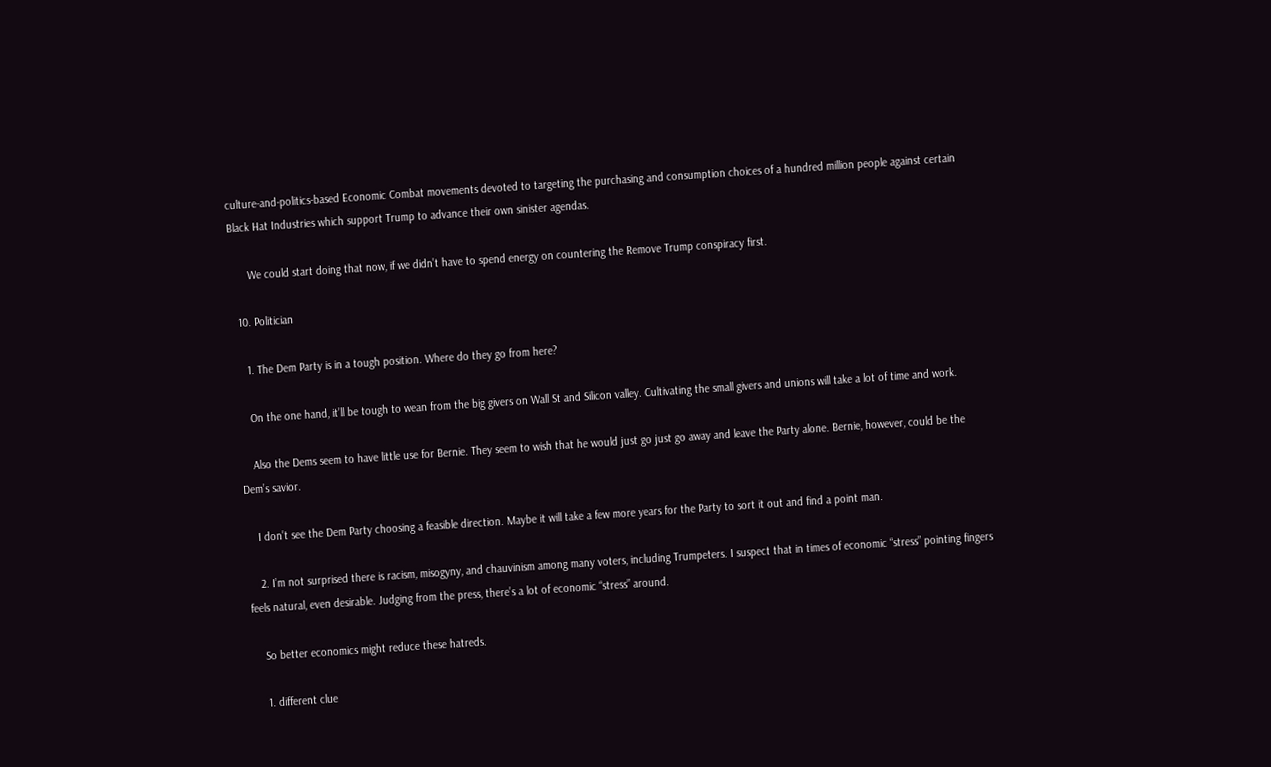culture-and-politics-based Economic Combat movements devoted to targeting the purchasing and consumption choices of a hundred million people against certain Black Hat Industries which support Trump to advance their own sinister agendas.

      We could start doing that now, if we didn’t have to spend energy on countering the Remove Trump conspiracy first.

  10. Politician

    1. The Dem Party is in a tough position. Where do they go from here?

    On the one hand, it’ll be tough to wean from the big givers on Wall St and Silicon valley. Cultivating the small givers and unions will take a lot of time and work.

    Also the Dems seem to have little use for Bernie. They seem to wish that he would just go just go away and leave the Party alone. Bernie, however, could be the Dem’s savior.

    I don’t see the Dem Party choosing a feasible direction. Maybe it will take a few more years for the Party to sort it out and find a point man.

    2. I’m not surprised there is racism, misogyny, and chauvinism among many voters, including Trumpeters. I suspect that in times of economic “stress” pointing fingers feels natural, even desirable. Judging from the press, there’s a lot of economic “stress” around.

    So better economics might reduce these hatreds.

    1. different clue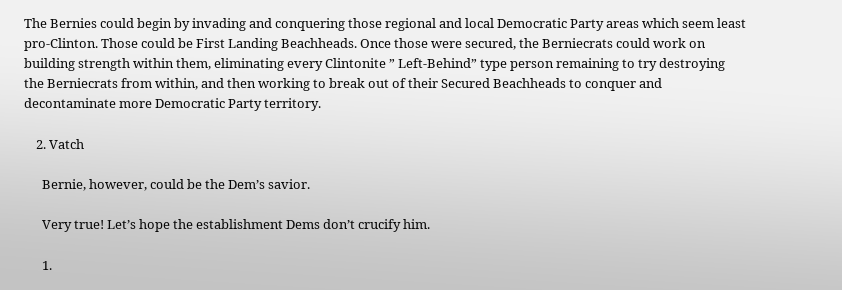The Bernies could begin by invading and conquering those regional and local Democratic Party areas which seem least pro-Clinton. Those could be First Landing Beachheads. Once those were secured, the Berniecrats could work on building strength within them, eliminating every Clintonite ” Left-Behind” type person remaining to try destroying the Berniecrats from within, and then working to break out of their Secured Beachheads to conquer and decontaminate more Democratic Party territory.

    2. Vatch

      Bernie, however, could be the Dem’s savior.

      Very true! Let’s hope the establishment Dems don’t crucify him.

      1.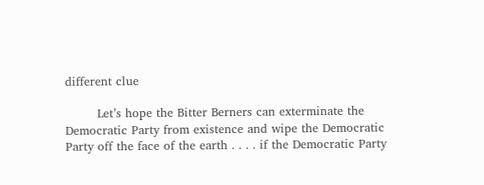different clue

        Let’s hope the Bitter Berners can exterminate the Democratic Party from existence and wipe the Democratic Party off the face of the earth . . . . if the Democratic Party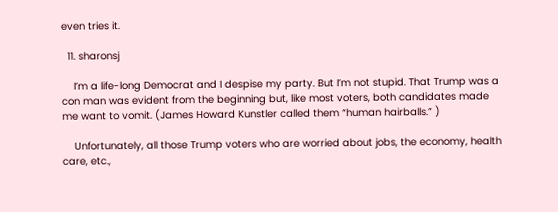even tries it.

  11. sharonsj

    I’m a life-long Democrat and I despise my party. But I’m not stupid. That Trump was a con man was evident from the beginning but, like most voters, both candidates made me want to vomit. (James Howard Kunstler called them “human hairballs.” )

    Unfortunately, all those Trump voters who are worried about jobs, the economy, health care, etc.,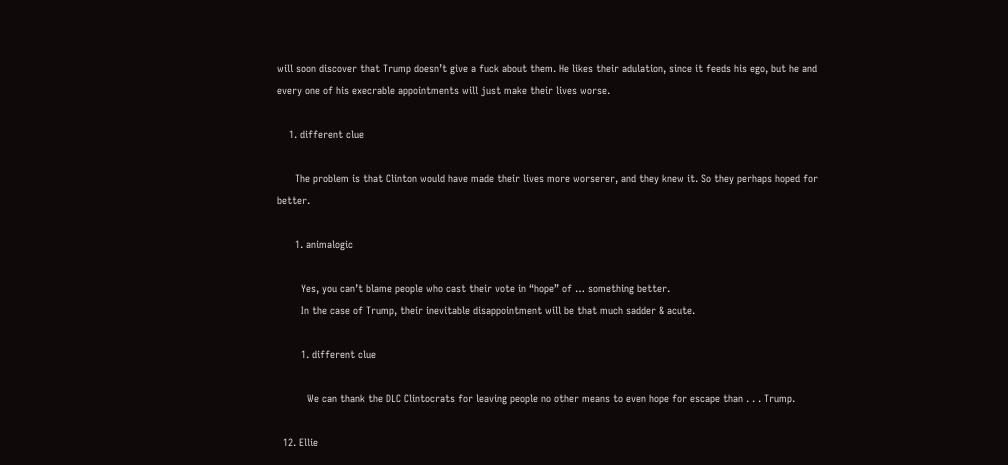will soon discover that Trump doesn’t give a fuck about them. He likes their adulation, since it feeds his ego, but he and every one of his execrable appointments will just make their lives worse.

    1. different clue

      The problem is that Clinton would have made their lives more worserer, and they knew it. So they perhaps hoped for better.

      1. animalogic

        Yes, you can’t blame people who cast their vote in “hope” of … something better.
        In the case of Trump, their inevitable disappointment will be that much sadder & acute.

        1. different clue

          We can thank the DLC Clintocrats for leaving people no other means to even hope for escape than . . . Trump.

  12. Ellie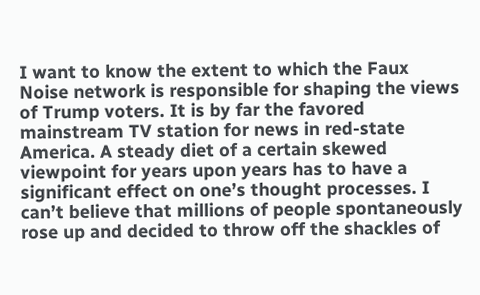I want to know the extent to which the Faux Noise network is responsible for shaping the views of Trump voters. It is by far the favored mainstream TV station for news in red-state America. A steady diet of a certain skewed viewpoint for years upon years has to have a significant effect on one’s thought processes. I can’t believe that millions of people spontaneously rose up and decided to throw off the shackles of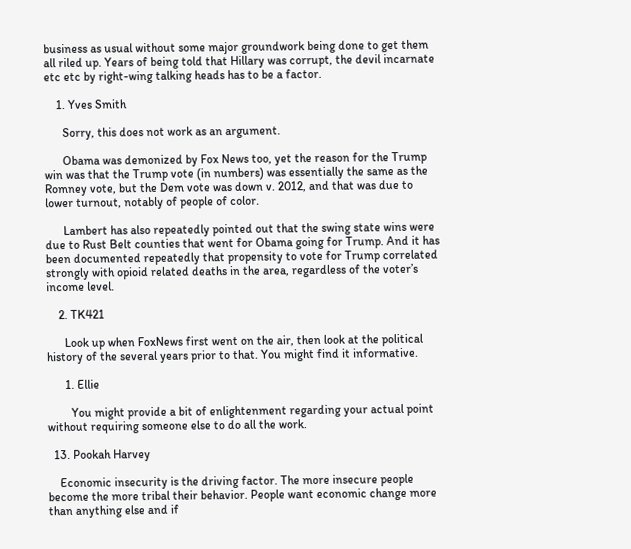business as usual without some major groundwork being done to get them all riled up. Years of being told that Hillary was corrupt, the devil incarnate etc etc by right-wing talking heads has to be a factor.

    1. Yves Smith

      Sorry, this does not work as an argument.

      Obama was demonized by Fox News too, yet the reason for the Trump win was that the Trump vote (in numbers) was essentially the same as the Romney vote, but the Dem vote was down v. 2012, and that was due to lower turnout, notably of people of color.

      Lambert has also repeatedly pointed out that the swing state wins were due to Rust Belt counties that went for Obama going for Trump. And it has been documented repeatedly that propensity to vote for Trump correlated strongly with opioid related deaths in the area, regardless of the voter’s income level.

    2. TK421

      Look up when FoxNews first went on the air, then look at the political history of the several years prior to that. You might find it informative.

      1. Ellie

        You might provide a bit of enlightenment regarding your actual point without requiring someone else to do all the work.

  13. Pookah Harvey

    Economic insecurity is the driving factor. The more insecure people become the more tribal their behavior. People want economic change more than anything else and if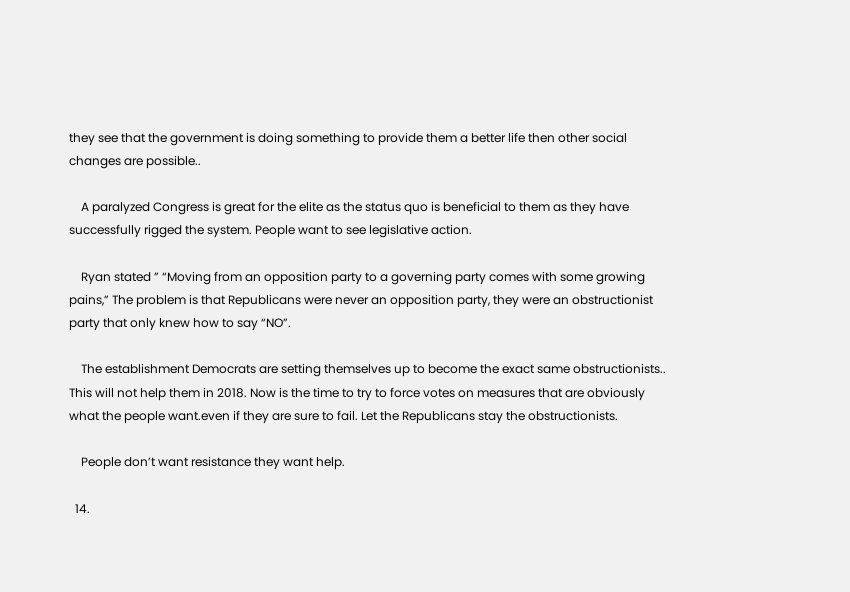they see that the government is doing something to provide them a better life then other social changes are possible..

    A paralyzed Congress is great for the elite as the status quo is beneficial to them as they have successfully rigged the system. People want to see legislative action.

    Ryan stated ” “Moving from an opposition party to a governing party comes with some growing pains,” The problem is that Republicans were never an opposition party, they were an obstructionist party that only knew how to say “NO”.

    The establishment Democrats are setting themselves up to become the exact same obstructionists.. This will not help them in 2018. Now is the time to try to force votes on measures that are obviously what the people want.even if they are sure to fail. Let the Republicans stay the obstructionists.

    People don’t want resistance they want help.

  14.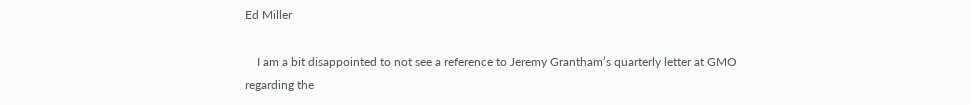Ed Miller

    I am a bit disappointed to not see a reference to Jeremy Grantham’s quarterly letter at GMO regarding the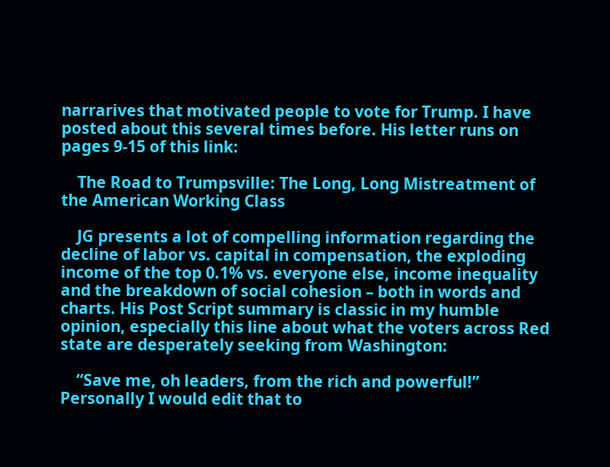narrarives that motivated people to vote for Trump. I have posted about this several times before. His letter runs on pages 9-15 of this link:

    The Road to Trumpsville: The Long, Long Mistreatment of the American Working Class

    JG presents a lot of compelling information regarding the decline of labor vs. capital in compensation, the exploding income of the top 0.1% vs. everyone else, income inequality and the breakdown of social cohesion – both in words and charts. His Post Script summary is classic in my humble opinion, especially this line about what the voters across Red state are desperately seeking from Washington:

    “Save me, oh leaders, from the rich and powerful!” Personally I would edit that to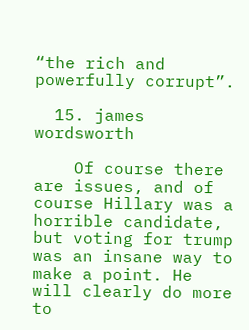“the rich and powerfully corrupt”.

  15. james wordsworth

    Of course there are issues, and of course Hillary was a horrible candidate, but voting for trump was an insane way to make a point. He will clearly do more to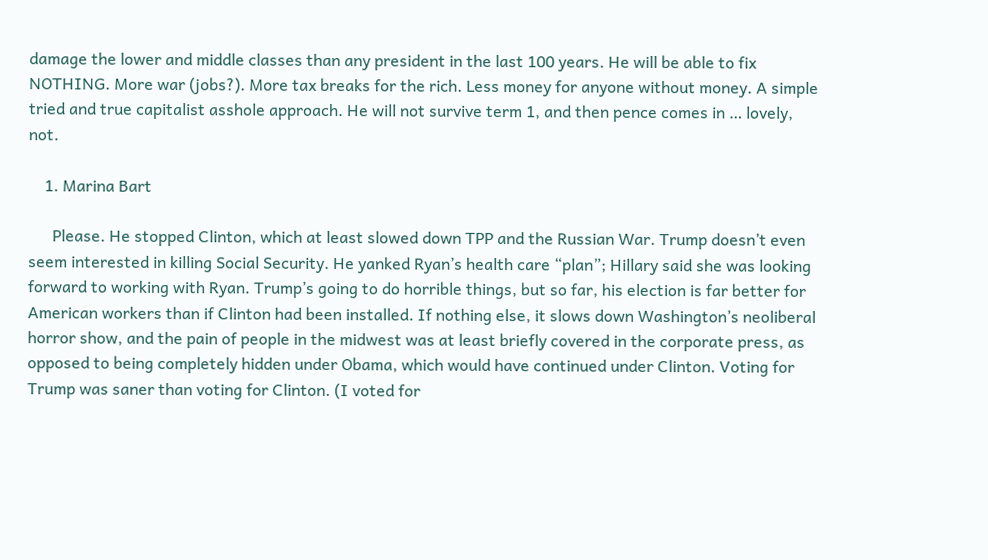damage the lower and middle classes than any president in the last 100 years. He will be able to fix NOTHING. More war (jobs?). More tax breaks for the rich. Less money for anyone without money. A simple tried and true capitalist asshole approach. He will not survive term 1, and then pence comes in … lovely, not.

    1. Marina Bart

      Please. He stopped Clinton, which at least slowed down TPP and the Russian War. Trump doesn’t even seem interested in killing Social Security. He yanked Ryan’s health care “plan”; Hillary said she was looking forward to working with Ryan. Trump’s going to do horrible things, but so far, his election is far better for American workers than if Clinton had been installed. If nothing else, it slows down Washington’s neoliberal horror show, and the pain of people in the midwest was at least briefly covered in the corporate press, as opposed to being completely hidden under Obama, which would have continued under Clinton. Voting for Trump was saner than voting for Clinton. (I voted for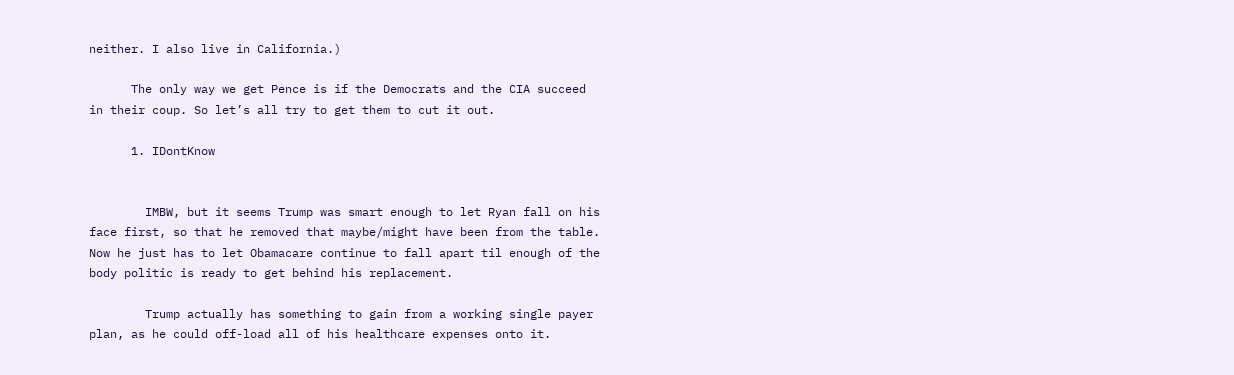neither. I also live in California.)

      The only way we get Pence is if the Democrats and the CIA succeed in their coup. So let’s all try to get them to cut it out.

      1. IDontKnow


        IMBW, but it seems Trump was smart enough to let Ryan fall on his face first, so that he removed that maybe/might have been from the table. Now he just has to let Obamacare continue to fall apart til enough of the body politic is ready to get behind his replacement.

        Trump actually has something to gain from a working single payer plan, as he could off-load all of his healthcare expenses onto it.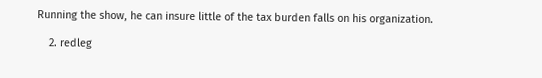Running the show, he can insure little of the tax burden falls on his organization.

    2. redleg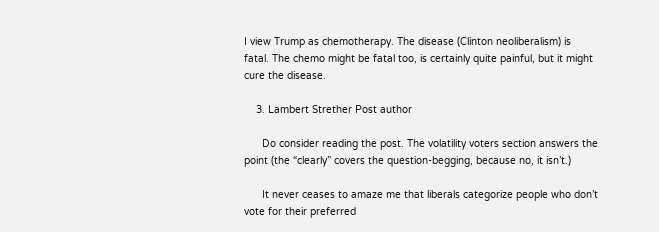I view Trump as chemotherapy. The disease (Clinton neoliberalism) is fatal. The chemo might be fatal too, is certainly quite painful, but it might cure the disease.

    3. Lambert Strether Post author

      Do consider reading the post. The volatility voters section answers the point (the “clearly” covers the question-begging, because no, it isn’t.)

      It never ceases to amaze me that liberals categorize people who don’t vote for their preferred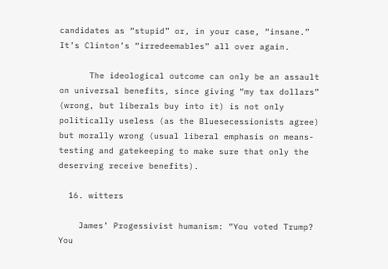candidates as “stupid” or, in your case, “insane.” It’s Clinton’s “irredeemables” all over again.

      The ideological outcome can only be an assault on universal benefits, since giving “my tax dollars” (wrong, but liberals buy into it) is not only politically useless (as the Bluesecessionists agree) but morally wrong (usual liberal emphasis on means-testing and gatekeeping to make sure that only the deserving receive benefits).

  16. witters

    James’ Progessivist humanism: “You voted Trump? You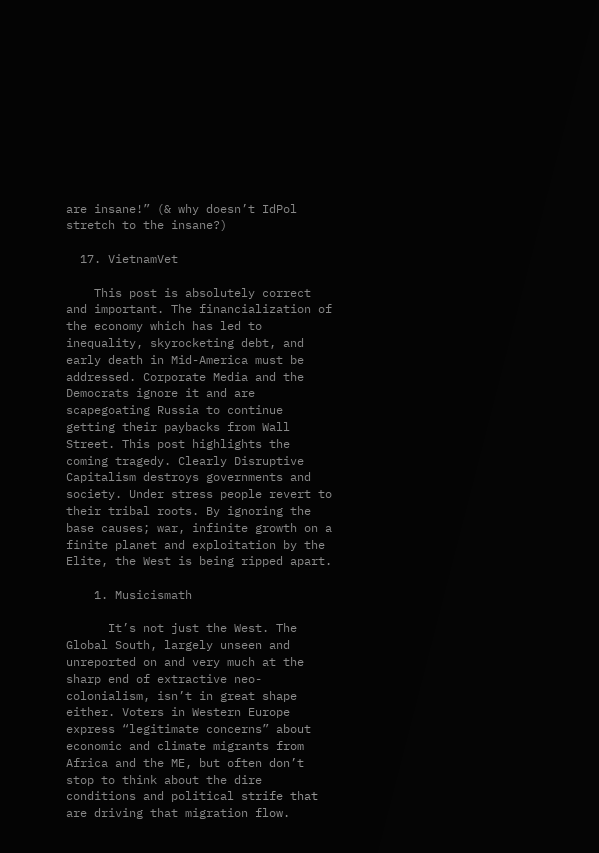are insane!” (& why doesn’t IdPol stretch to the insane?)

  17. VietnamVet

    This post is absolutely correct and important. The financialization of the economy which has led to inequality, skyrocketing debt, and early death in Mid-America must be addressed. Corporate Media and the Democrats ignore it and are scapegoating Russia to continue getting their paybacks from Wall Street. This post highlights the coming tragedy. Clearly Disruptive Capitalism destroys governments and society. Under stress people revert to their tribal roots. By ignoring the base causes; war, infinite growth on a finite planet and exploitation by the Elite, the West is being ripped apart.

    1. Musicismath

      It’s not just the West. The Global South, largely unseen and unreported on and very much at the sharp end of extractive neo-colonialism, isn’t in great shape either. Voters in Western Europe express “legitimate concerns” about economic and climate migrants from Africa and the ME, but often don’t stop to think about the dire conditions and political strife that are driving that migration flow.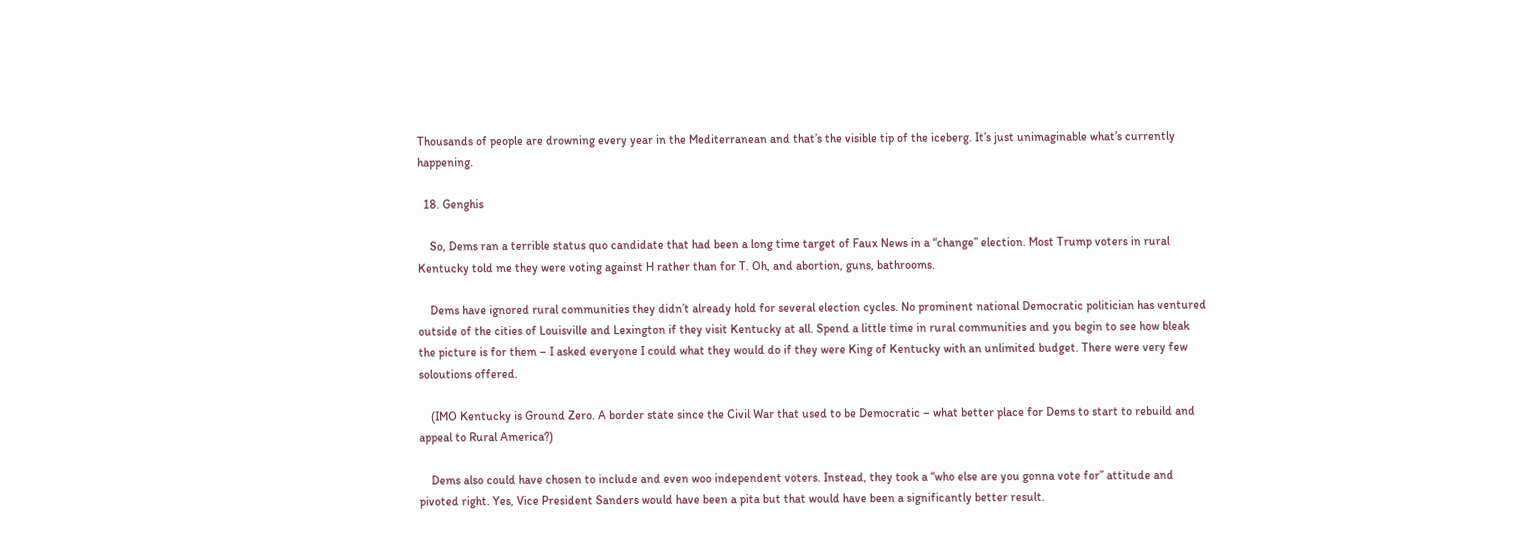Thousands of people are drowning every year in the Mediterranean and that’s the visible tip of the iceberg. It’s just unimaginable what’s currently happening.

  18. Genghis

    So, Dems ran a terrible status quo candidate that had been a long time target of Faux News in a “change” election. Most Trump voters in rural Kentucky told me they were voting against H rather than for T. Oh, and abortion, guns, bathrooms.

    Dems have ignored rural communities they didn’t already hold for several election cycles. No prominent national Democratic politician has ventured outside of the cities of Louisville and Lexington if they visit Kentucky at all. Spend a little time in rural communities and you begin to see how bleak the picture is for them – I asked everyone I could what they would do if they were King of Kentucky with an unlimited budget. There were very few soloutions offered.

    (IMO Kentucky is Ground Zero. A border state since the Civil War that used to be Democratic – what better place for Dems to start to rebuild and appeal to Rural America?)

    Dems also could have chosen to include and even woo independent voters. Instead, they took a “who else are you gonna vote for” attitude and pivoted right. Yes, Vice President Sanders would have been a pita but that would have been a significantly better result.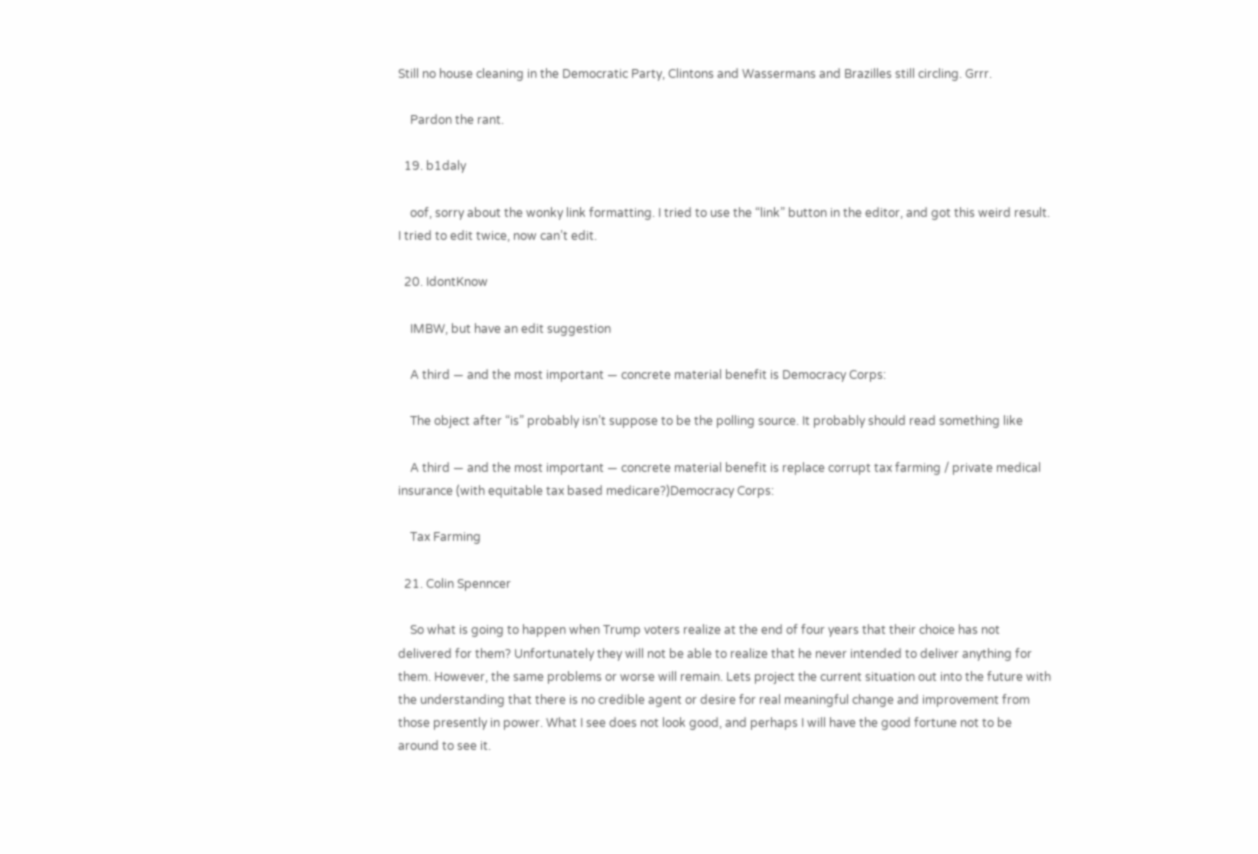Still no house cleaning in the Democratic Party, Clintons and Wassermans and Brazilles still circling. Grrr.

    Pardon the rant.

  19. b1daly

    oof, sorry about the wonky link formatting. I tried to use the “link” button in the editor, and got this weird result. I tried to edit twice, now can’t edit.

  20. IdontKnow

    IMBW, but have an edit suggestion

    A third — and the most important — concrete material benefit is Democracy Corps:

    The object after “is” probably isn’t suppose to be the polling source. It probably should read something like

    A third — and the most important — concrete material benefit is replace corrupt tax farming / private medical insurance (with equitable tax based medicare?)Democracy Corps:

    Tax Farming

  21. Colin Spenncer

    So what is going to happen when Trump voters realize at the end of four years that their choice has not delivered for them? Unfortunately they will not be able to realize that he never intended to deliver anything for them. However, the same problems or worse will remain. Lets project the current situation out into the future with the understanding that there is no credible agent or desire for real meaningful change and improvement from those presently in power. What I see does not look good, and perhaps I will have the good fortune not to be around to see it.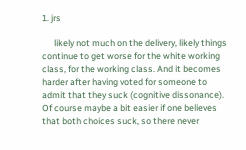1. jrs

      likely not much on the delivery, likely things continue to get worse for the white working class, for the working class. And it becomes harder after having voted for someone to admit that they suck (cognitive dissonance). Of course maybe a bit easier if one believes that both choices suck, so there never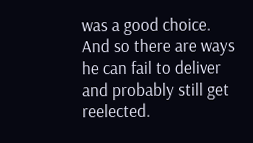was a good choice. And so there are ways he can fail to deliver and probably still get reelected.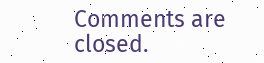Comments are closed.